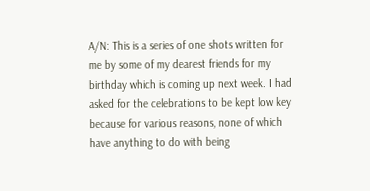A/N: This is a series of one shots written for me by some of my dearest friends for my birthday which is coming up next week. I had asked for the celebrations to be kept low key because for various reasons, none of which have anything to do with being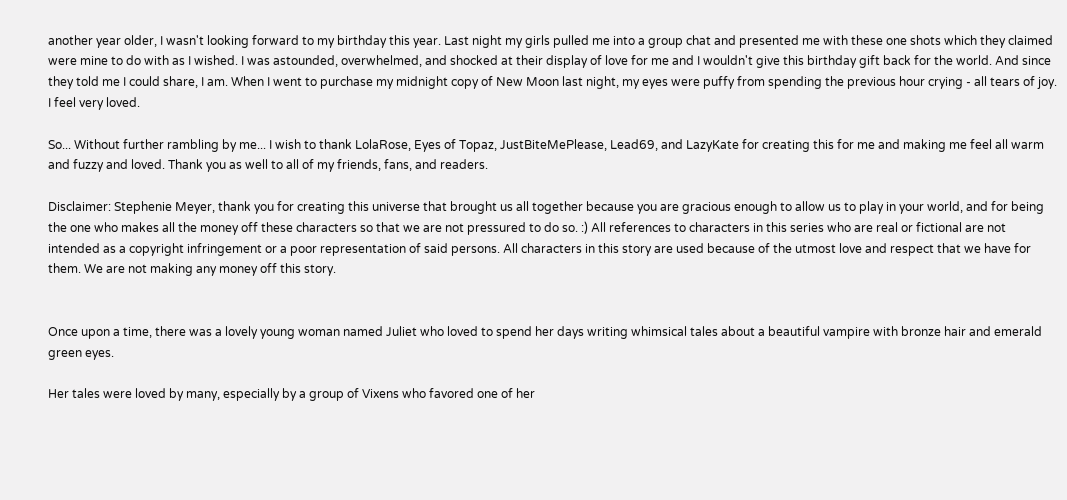another year older, I wasn't looking forward to my birthday this year. Last night my girls pulled me into a group chat and presented me with these one shots which they claimed were mine to do with as I wished. I was astounded, overwhelmed, and shocked at their display of love for me and I wouldn't give this birthday gift back for the world. And since they told me I could share, I am. When I went to purchase my midnight copy of New Moon last night, my eyes were puffy from spending the previous hour crying - all tears of joy. I feel very loved.

So... Without further rambling by me... I wish to thank LolaRose, Eyes of Topaz, JustBiteMePlease, Lead69, and LazyKate for creating this for me and making me feel all warm and fuzzy and loved. Thank you as well to all of my friends, fans, and readers.

Disclaimer: Stephenie Meyer, thank you for creating this universe that brought us all together because you are gracious enough to allow us to play in your world, and for being the one who makes all the money off these characters so that we are not pressured to do so. :) All references to characters in this series who are real or fictional are not intended as a copyright infringement or a poor representation of said persons. All characters in this story are used because of the utmost love and respect that we have for them. We are not making any money off this story.


Once upon a time, there was a lovely young woman named Juliet who loved to spend her days writing whimsical tales about a beautiful vampire with bronze hair and emerald green eyes.

Her tales were loved by many, especially by a group of Vixens who favored one of her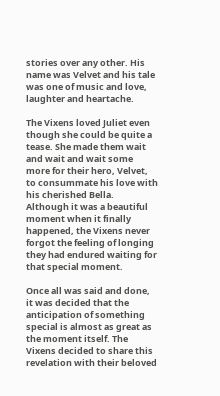stories over any other. His name was Velvet and his tale was one of music and love, laughter and heartache.

The Vixens loved Juliet even though she could be quite a tease. She made them wait and wait and wait some more for their hero, Velvet, to consummate his love with his cherished Bella. Although it was a beautiful moment when it finally happened, the Vixens never forgot the feeling of longing they had endured waiting for that special moment.

Once all was said and done, it was decided that the anticipation of something special is almost as great as the moment itself. The Vixens decided to share this revelation with their beloved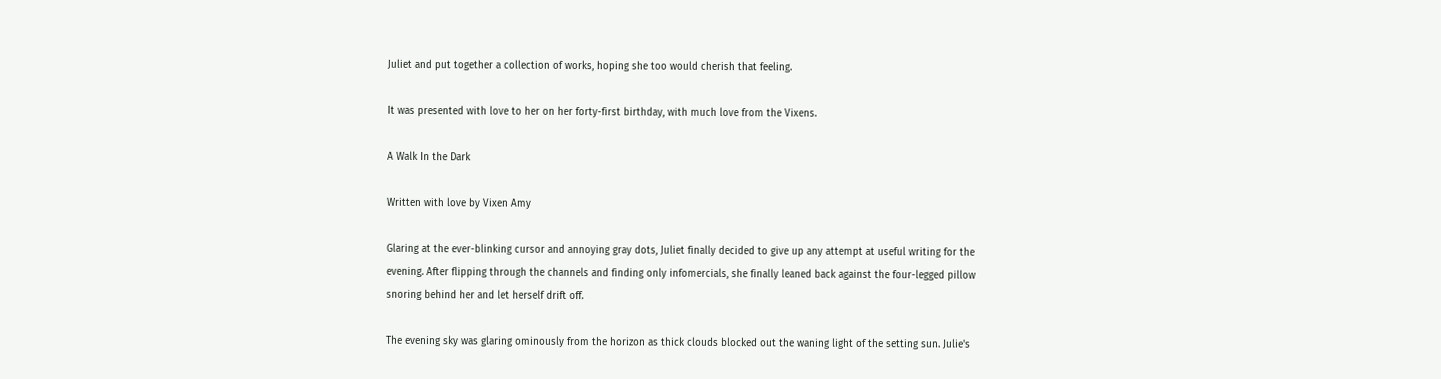Juliet and put together a collection of works, hoping she too would cherish that feeling.

It was presented with love to her on her forty-first birthday, with much love from the Vixens.

A Walk In the Dark

Written with love by Vixen Amy

Glaring at the ever-blinking cursor and annoying gray dots, Juliet finally decided to give up any attempt at useful writing for the evening. After flipping through the channels and finding only infomercials, she finally leaned back against the four-legged pillow snoring behind her and let herself drift off.

The evening sky was glaring ominously from the horizon as thick clouds blocked out the waning light of the setting sun. Julie's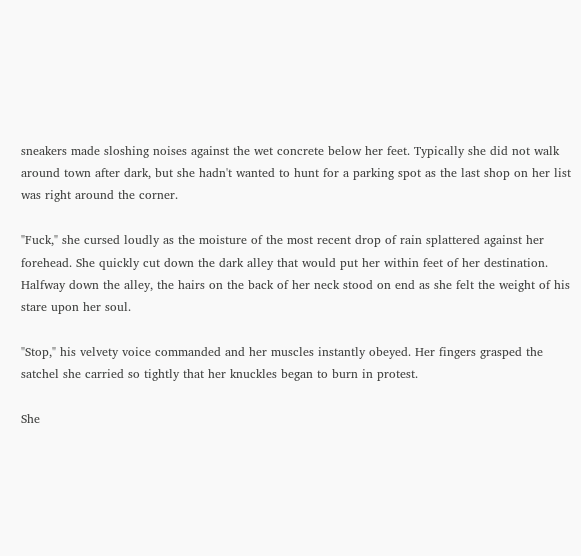sneakers made sloshing noises against the wet concrete below her feet. Typically she did not walk around town after dark, but she hadn't wanted to hunt for a parking spot as the last shop on her list was right around the corner.

"Fuck," she cursed loudly as the moisture of the most recent drop of rain splattered against her forehead. She quickly cut down the dark alley that would put her within feet of her destination. Halfway down the alley, the hairs on the back of her neck stood on end as she felt the weight of his stare upon her soul.

"Stop," his velvety voice commanded and her muscles instantly obeyed. Her fingers grasped the satchel she carried so tightly that her knuckles began to burn in protest.

She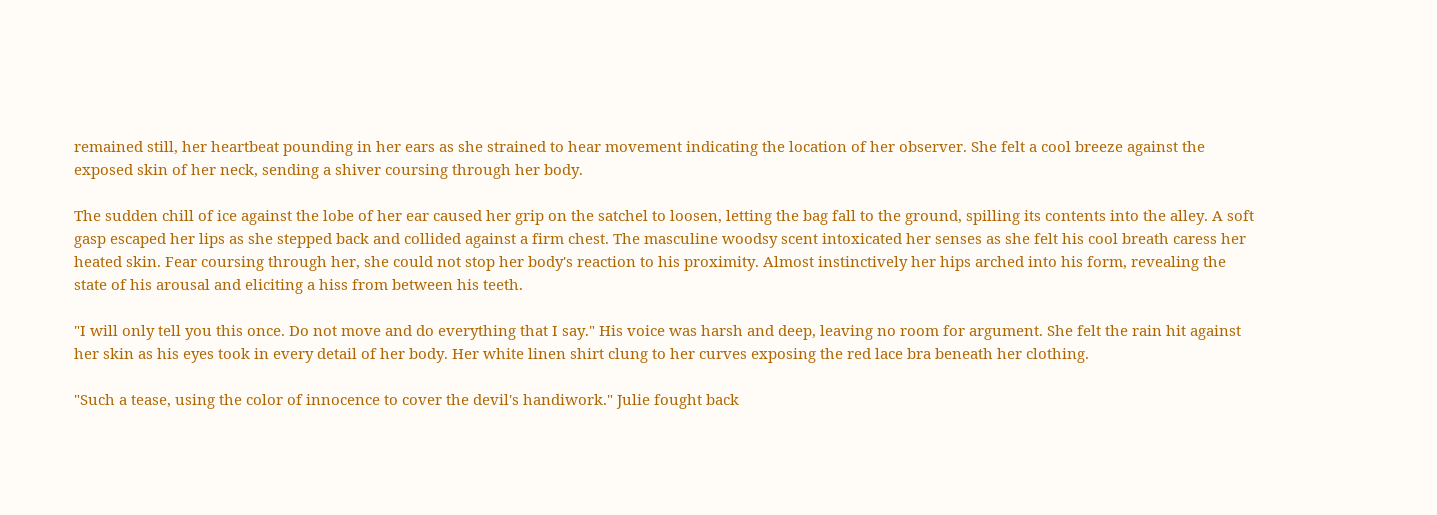remained still, her heartbeat pounding in her ears as she strained to hear movement indicating the location of her observer. She felt a cool breeze against the exposed skin of her neck, sending a shiver coursing through her body.

The sudden chill of ice against the lobe of her ear caused her grip on the satchel to loosen, letting the bag fall to the ground, spilling its contents into the alley. A soft gasp escaped her lips as she stepped back and collided against a firm chest. The masculine woodsy scent intoxicated her senses as she felt his cool breath caress her heated skin. Fear coursing through her, she could not stop her body's reaction to his proximity. Almost instinctively her hips arched into his form, revealing the state of his arousal and eliciting a hiss from between his teeth.

"I will only tell you this once. Do not move and do everything that I say." His voice was harsh and deep, leaving no room for argument. She felt the rain hit against her skin as his eyes took in every detail of her body. Her white linen shirt clung to her curves exposing the red lace bra beneath her clothing.

"Such a tease, using the color of innocence to cover the devil's handiwork." Julie fought back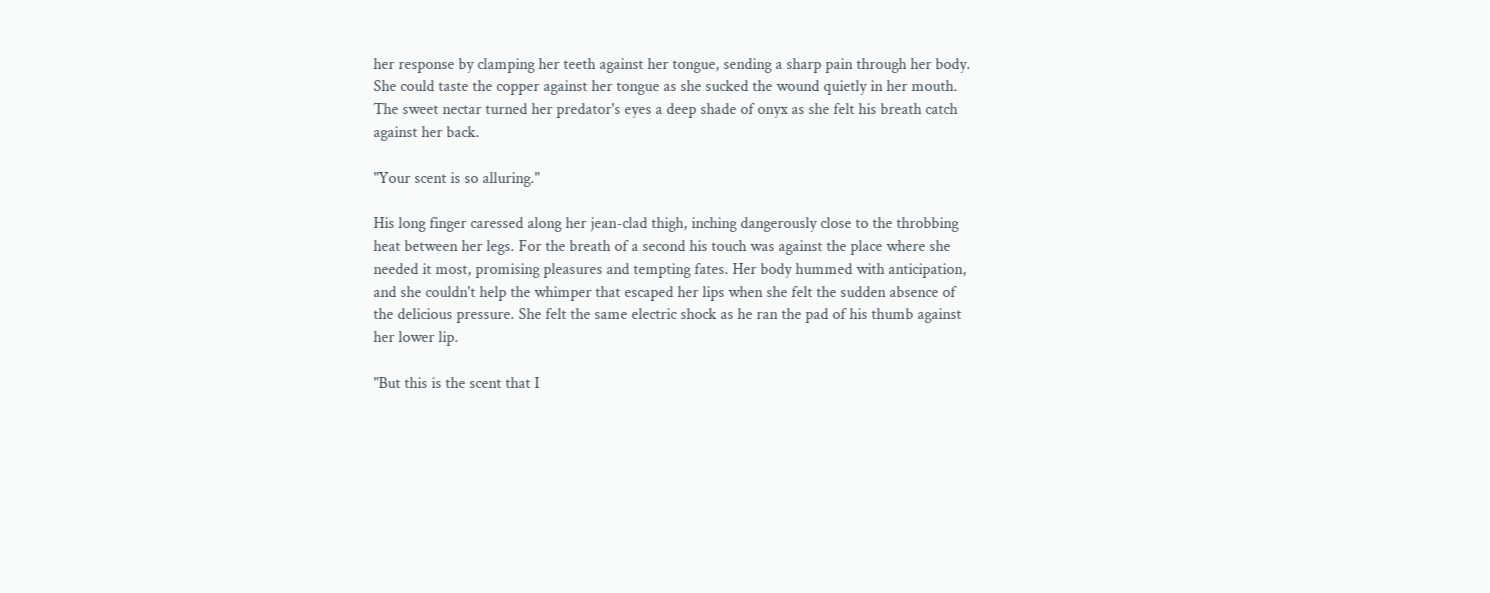her response by clamping her teeth against her tongue, sending a sharp pain through her body. She could taste the copper against her tongue as she sucked the wound quietly in her mouth. The sweet nectar turned her predator's eyes a deep shade of onyx as she felt his breath catch against her back.

"Your scent is so alluring."

His long finger caressed along her jean-clad thigh, inching dangerously close to the throbbing heat between her legs. For the breath of a second his touch was against the place where she needed it most, promising pleasures and tempting fates. Her body hummed with anticipation, and she couldn't help the whimper that escaped her lips when she felt the sudden absence of the delicious pressure. She felt the same electric shock as he ran the pad of his thumb against her lower lip.

"But this is the scent that I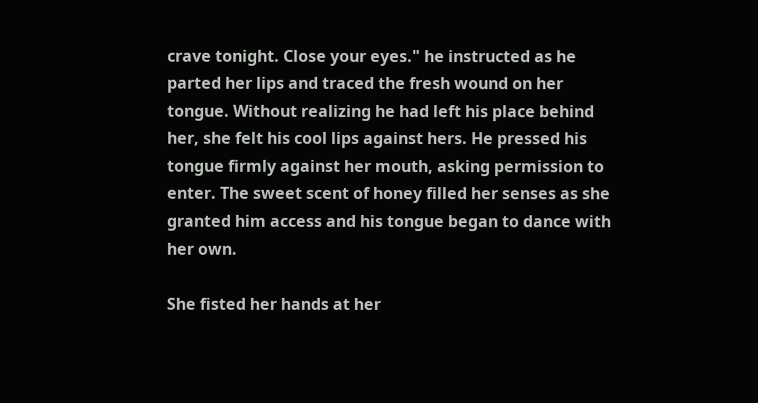crave tonight. Close your eyes." he instructed as he parted her lips and traced the fresh wound on her tongue. Without realizing he had left his place behind her, she felt his cool lips against hers. He pressed his tongue firmly against her mouth, asking permission to enter. The sweet scent of honey filled her senses as she granted him access and his tongue began to dance with her own.

She fisted her hands at her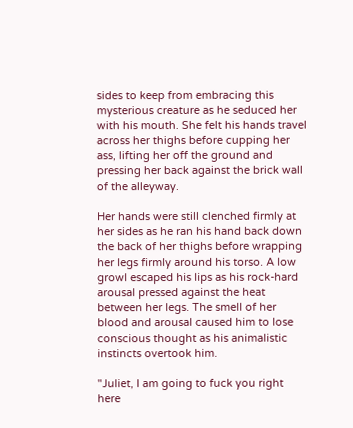sides to keep from embracing this mysterious creature as he seduced her with his mouth. She felt his hands travel across her thighs before cupping her ass, lifting her off the ground and pressing her back against the brick wall of the alleyway.

Her hands were still clenched firmly at her sides as he ran his hand back down the back of her thighs before wrapping her legs firmly around his torso. A low growl escaped his lips as his rock-hard arousal pressed against the heat between her legs. The smell of her blood and arousal caused him to lose conscious thought as his animalistic instincts overtook him.

"Juliet, I am going to fuck you right here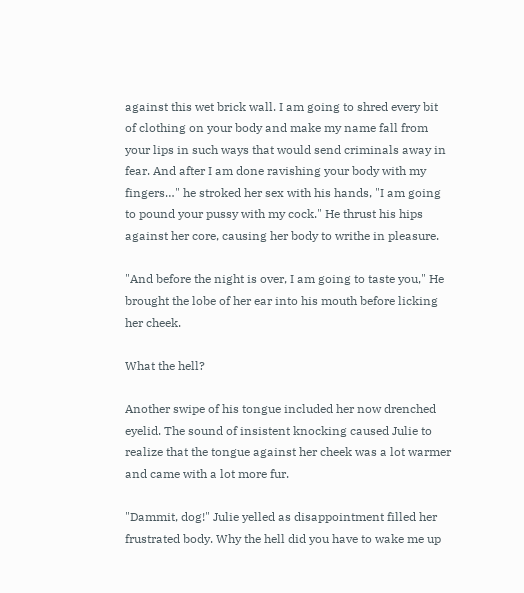against this wet brick wall. I am going to shred every bit of clothing on your body and make my name fall from your lips in such ways that would send criminals away in fear. And after I am done ravishing your body with my fingers…" he stroked her sex with his hands, "I am going to pound your pussy with my cock." He thrust his hips against her core, causing her body to writhe in pleasure.

"And before the night is over, I am going to taste you," He brought the lobe of her ear into his mouth before licking her cheek.

What the hell?

Another swipe of his tongue included her now drenched eyelid. The sound of insistent knocking caused Julie to realize that the tongue against her cheek was a lot warmer and came with a lot more fur.

"Dammit, dog!" Julie yelled as disappointment filled her frustrated body. Why the hell did you have to wake me up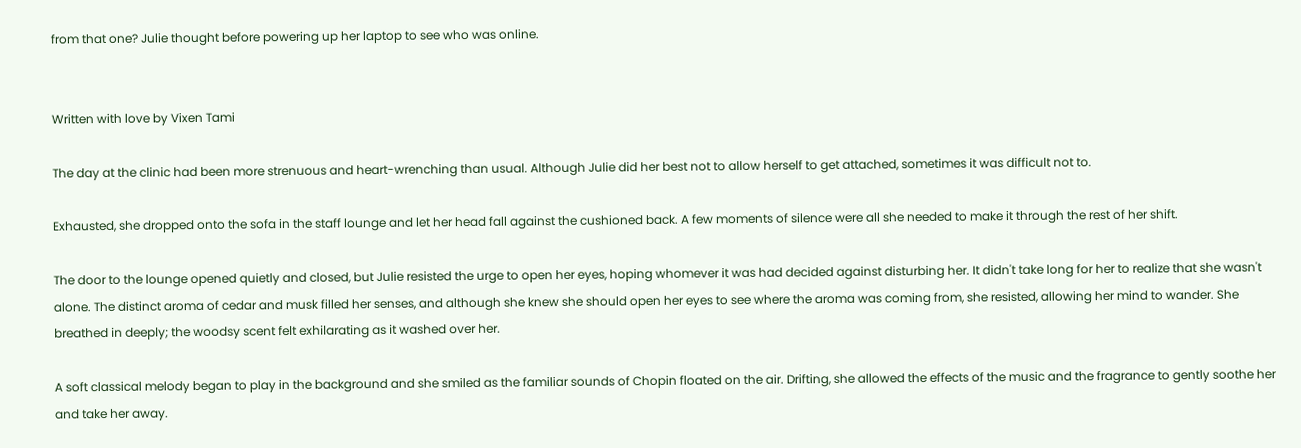from that one? Julie thought before powering up her laptop to see who was online.


Written with love by Vixen Tami

The day at the clinic had been more strenuous and heart-wrenching than usual. Although Julie did her best not to allow herself to get attached, sometimes it was difficult not to.

Exhausted, she dropped onto the sofa in the staff lounge and let her head fall against the cushioned back. A few moments of silence were all she needed to make it through the rest of her shift.

The door to the lounge opened quietly and closed, but Julie resisted the urge to open her eyes, hoping whomever it was had decided against disturbing her. It didn't take long for her to realize that she wasn't alone. The distinct aroma of cedar and musk filled her senses, and although she knew she should open her eyes to see where the aroma was coming from, she resisted, allowing her mind to wander. She breathed in deeply; the woodsy scent felt exhilarating as it washed over her.

A soft classical melody began to play in the background and she smiled as the familiar sounds of Chopin floated on the air. Drifting, she allowed the effects of the music and the fragrance to gently soothe her and take her away.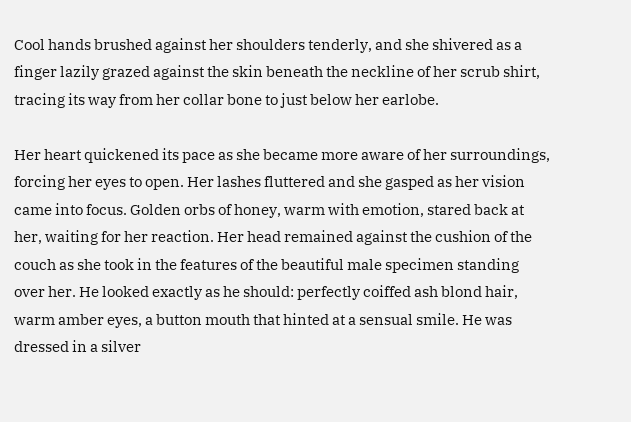Cool hands brushed against her shoulders tenderly, and she shivered as a finger lazily grazed against the skin beneath the neckline of her scrub shirt, tracing its way from her collar bone to just below her earlobe.

Her heart quickened its pace as she became more aware of her surroundings, forcing her eyes to open. Her lashes fluttered and she gasped as her vision came into focus. Golden orbs of honey, warm with emotion, stared back at her, waiting for her reaction. Her head remained against the cushion of the couch as she took in the features of the beautiful male specimen standing over her. He looked exactly as he should: perfectly coiffed ash blond hair, warm amber eyes, a button mouth that hinted at a sensual smile. He was dressed in a silver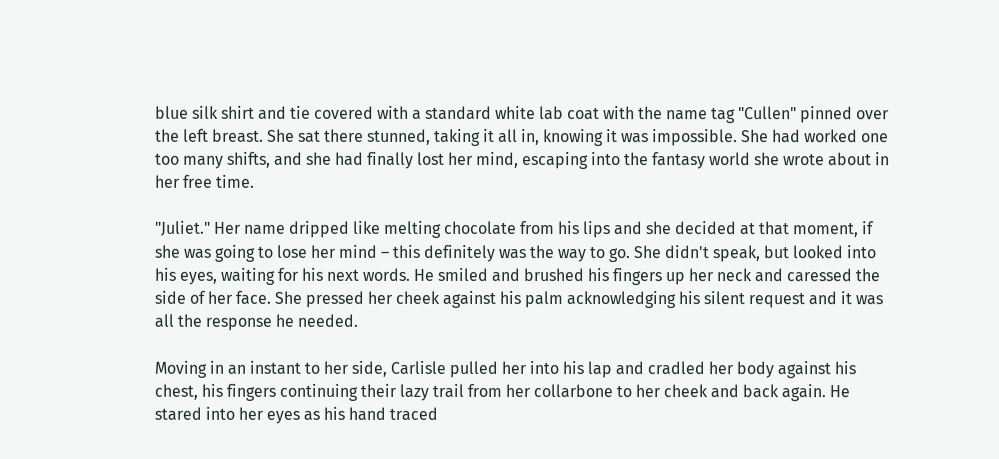blue silk shirt and tie covered with a standard white lab coat with the name tag "Cullen" pinned over the left breast. She sat there stunned, taking it all in, knowing it was impossible. She had worked one too many shifts, and she had finally lost her mind, escaping into the fantasy world she wrote about in her free time.

"Juliet." Her name dripped like melting chocolate from his lips and she decided at that moment, if she was going to lose her mind – this definitely was the way to go. She didn't speak, but looked into his eyes, waiting for his next words. He smiled and brushed his fingers up her neck and caressed the side of her face. She pressed her cheek against his palm acknowledging his silent request and it was all the response he needed.

Moving in an instant to her side, Carlisle pulled her into his lap and cradled her body against his chest, his fingers continuing their lazy trail from her collarbone to her cheek and back again. He stared into her eyes as his hand traced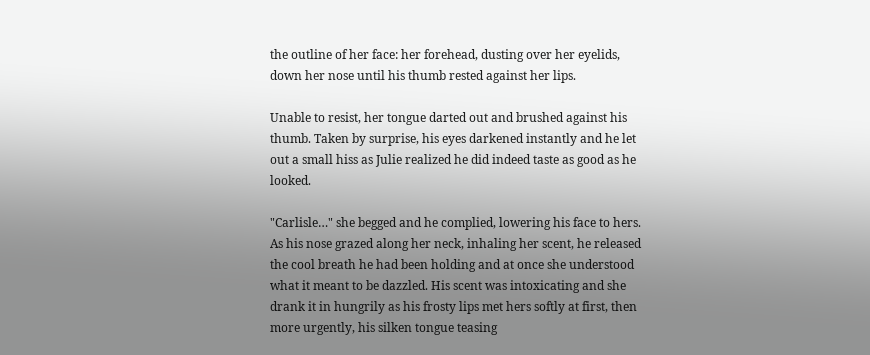the outline of her face: her forehead, dusting over her eyelids, down her nose until his thumb rested against her lips.

Unable to resist, her tongue darted out and brushed against his thumb. Taken by surprise, his eyes darkened instantly and he let out a small hiss as Julie realized he did indeed taste as good as he looked.

"Carlisle…" she begged and he complied, lowering his face to hers. As his nose grazed along her neck, inhaling her scent, he released the cool breath he had been holding and at once she understood what it meant to be dazzled. His scent was intoxicating and she drank it in hungrily as his frosty lips met hers softly at first, then more urgently, his silken tongue teasing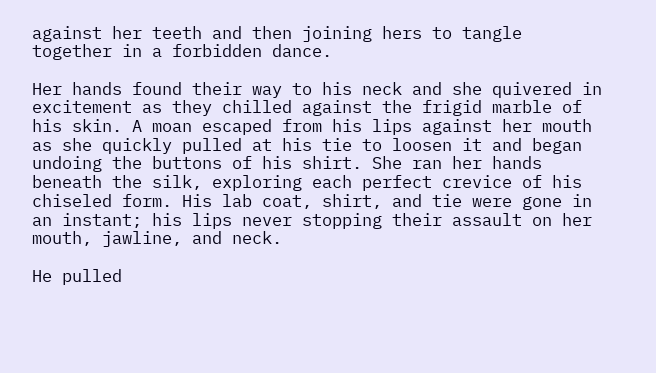against her teeth and then joining hers to tangle together in a forbidden dance.

Her hands found their way to his neck and she quivered in excitement as they chilled against the frigid marble of his skin. A moan escaped from his lips against her mouth as she quickly pulled at his tie to loosen it and began undoing the buttons of his shirt. She ran her hands beneath the silk, exploring each perfect crevice of his chiseled form. His lab coat, shirt, and tie were gone in an instant; his lips never stopping their assault on her mouth, jawline, and neck.

He pulled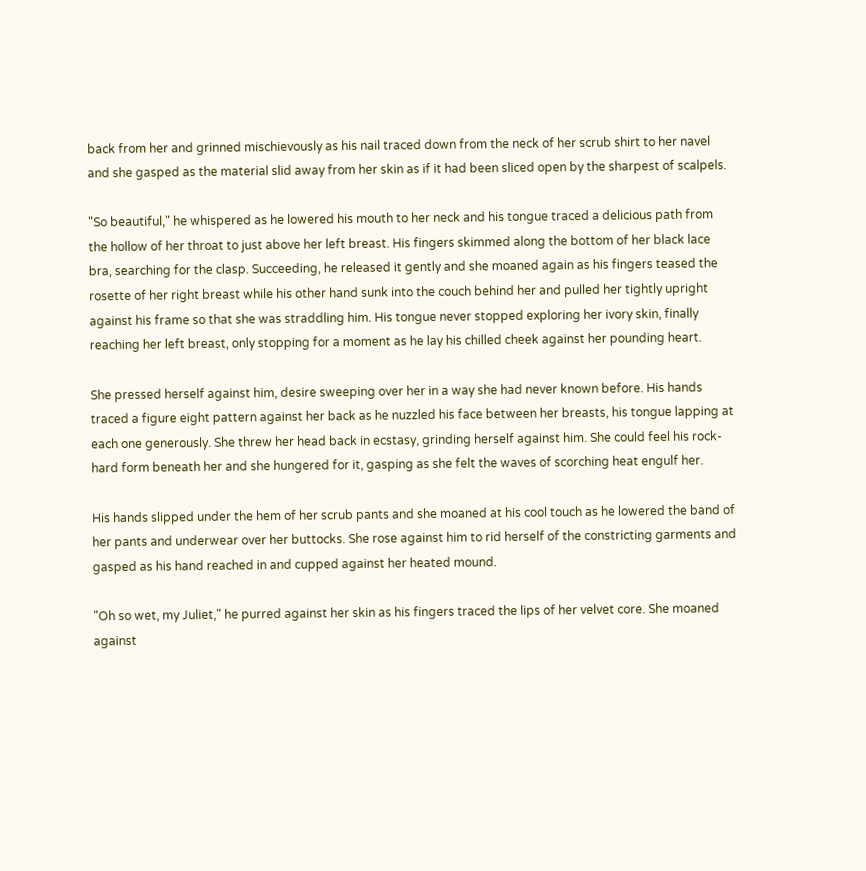back from her and grinned mischievously as his nail traced down from the neck of her scrub shirt to her navel and she gasped as the material slid away from her skin as if it had been sliced open by the sharpest of scalpels.

"So beautiful," he whispered as he lowered his mouth to her neck and his tongue traced a delicious path from the hollow of her throat to just above her left breast. His fingers skimmed along the bottom of her black lace bra, searching for the clasp. Succeeding, he released it gently and she moaned again as his fingers teased the rosette of her right breast while his other hand sunk into the couch behind her and pulled her tightly upright against his frame so that she was straddling him. His tongue never stopped exploring her ivory skin, finally reaching her left breast, only stopping for a moment as he lay his chilled cheek against her pounding heart.

She pressed herself against him, desire sweeping over her in a way she had never known before. His hands traced a figure eight pattern against her back as he nuzzled his face between her breasts, his tongue lapping at each one generously. She threw her head back in ecstasy, grinding herself against him. She could feel his rock-hard form beneath her and she hungered for it, gasping as she felt the waves of scorching heat engulf her.

His hands slipped under the hem of her scrub pants and she moaned at his cool touch as he lowered the band of her pants and underwear over her buttocks. She rose against him to rid herself of the constricting garments and gasped as his hand reached in and cupped against her heated mound.

"Oh so wet, my Juliet," he purred against her skin as his fingers traced the lips of her velvet core. She moaned against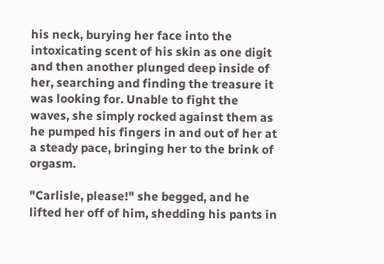his neck, burying her face into the intoxicating scent of his skin as one digit and then another plunged deep inside of her, searching and finding the treasure it was looking for. Unable to fight the waves, she simply rocked against them as he pumped his fingers in and out of her at a steady pace, bringing her to the brink of orgasm.

"Carlisle, please!" she begged, and he lifted her off of him, shedding his pants in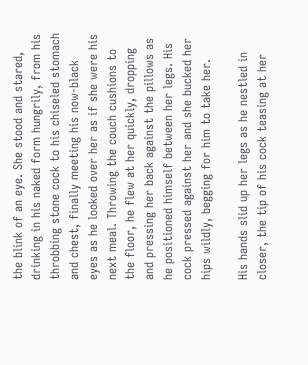the blink of an eye. She stood and stared, drinking in his naked form hungrily, from his throbbing stone cock to his chiseled stomach and chest, finally meeting his now-black eyes as he looked over her as if she were his next meal. Throwing the couch cushions to the floor, he flew at her quickly, dropping and pressing her back against the pillows as he positioned himself between her legs. His cock pressed against her and she bucked her hips wildly, begging for him to take her.

His hands slid up her legs as he nestled in closer, the tip of his cock teasing at her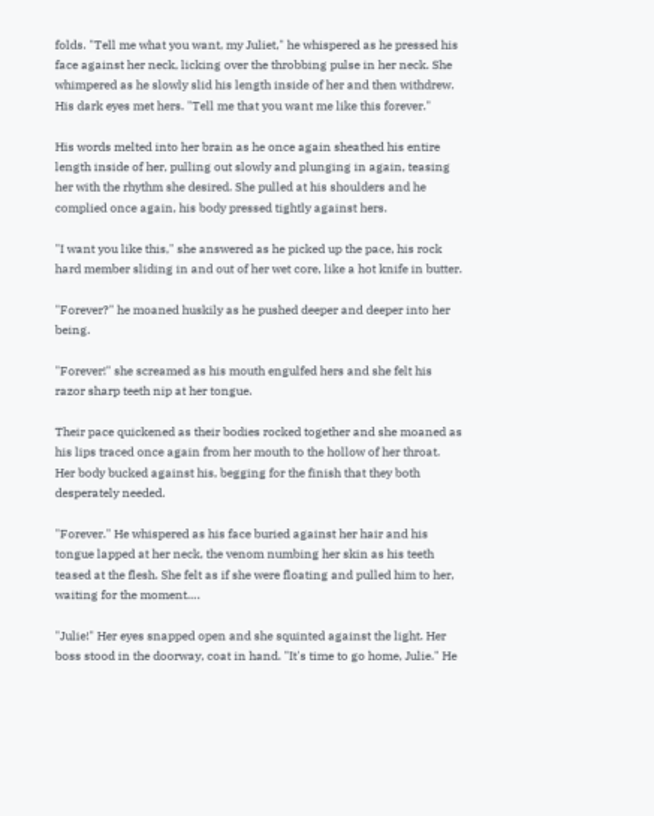folds. "Tell me what you want, my Juliet," he whispered as he pressed his face against her neck, licking over the throbbing pulse in her neck. She whimpered as he slowly slid his length inside of her and then withdrew. His dark eyes met hers. "Tell me that you want me like this forever."

His words melted into her brain as he once again sheathed his entire length inside of her, pulling out slowly and plunging in again, teasing her with the rhythm she desired. She pulled at his shoulders and he complied once again, his body pressed tightly against hers.

"I want you like this," she answered as he picked up the pace, his rock hard member sliding in and out of her wet core, like a hot knife in butter.

"Forever?" he moaned huskily as he pushed deeper and deeper into her being.

"Forever!" she screamed as his mouth engulfed hers and she felt his razor sharp teeth nip at her tongue.

Their pace quickened as their bodies rocked together and she moaned as his lips traced once again from her mouth to the hollow of her throat. Her body bucked against his, begging for the finish that they both desperately needed.

"Forever." He whispered as his face buried against her hair and his tongue lapped at her neck, the venom numbing her skin as his teeth teased at the flesh. She felt as if she were floating and pulled him to her, waiting for the moment….

"Julie!" Her eyes snapped open and she squinted against the light. Her boss stood in the doorway, coat in hand. "It's time to go home, Julie." He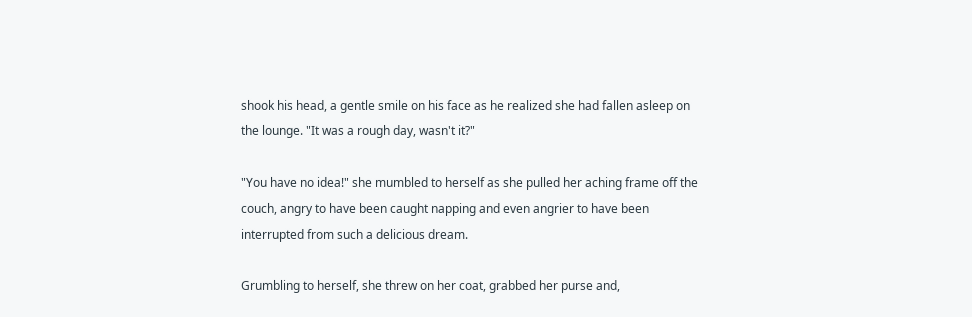shook his head, a gentle smile on his face as he realized she had fallen asleep on the lounge. "It was a rough day, wasn't it?"

"You have no idea!" she mumbled to herself as she pulled her aching frame off the couch, angry to have been caught napping and even angrier to have been interrupted from such a delicious dream.

Grumbling to herself, she threw on her coat, grabbed her purse and,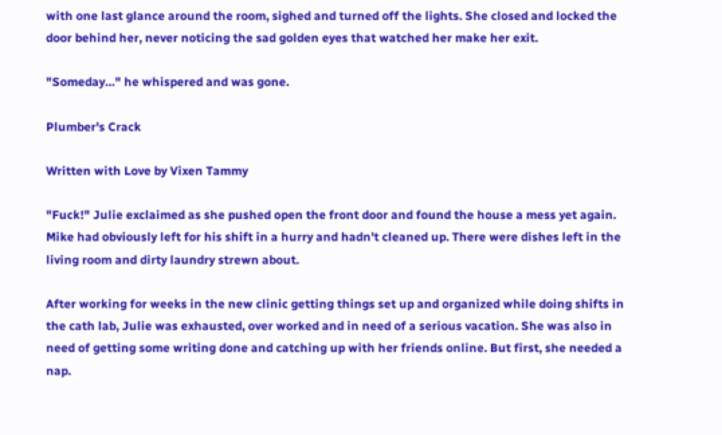with one last glance around the room, sighed and turned off the lights. She closed and locked the door behind her, never noticing the sad golden eyes that watched her make her exit.

"Someday…" he whispered and was gone.

Plumber's Crack

Written with Love by Vixen Tammy

"Fuck!" Julie exclaimed as she pushed open the front door and found the house a mess yet again. Mike had obviously left for his shift in a hurry and hadn't cleaned up. There were dishes left in the living room and dirty laundry strewn about.

After working for weeks in the new clinic getting things set up and organized while doing shifts in the cath lab, Julie was exhausted, over worked and in need of a serious vacation. She was also in need of getting some writing done and catching up with her friends online. But first, she needed a nap.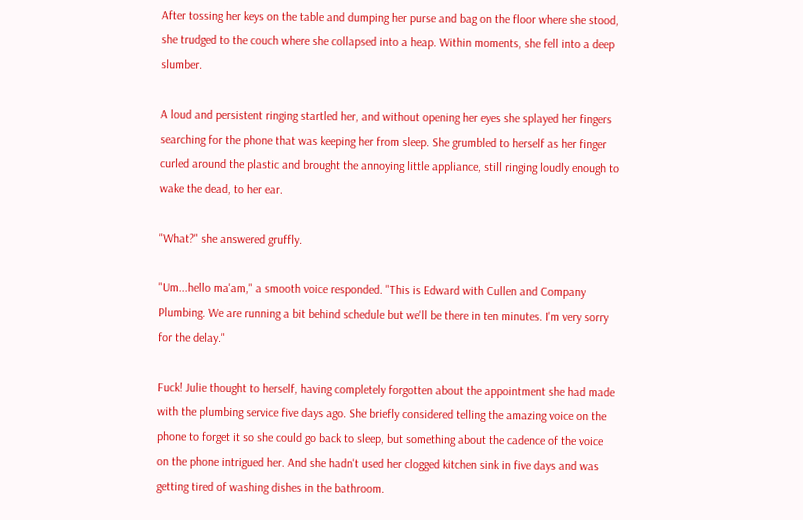After tossing her keys on the table and dumping her purse and bag on the floor where she stood, she trudged to the couch where she collapsed into a heap. Within moments, she fell into a deep slumber.

A loud and persistent ringing startled her, and without opening her eyes she splayed her fingers searching for the phone that was keeping her from sleep. She grumbled to herself as her finger curled around the plastic and brought the annoying little appliance, still ringing loudly enough to wake the dead, to her ear.

"What?" she answered gruffly.

"Um...hello ma'am," a smooth voice responded. "This is Edward with Cullen and Company Plumbing. We are running a bit behind schedule but we'll be there in ten minutes. I'm very sorry for the delay."

Fuck! Julie thought to herself, having completely forgotten about the appointment she had made with the plumbing service five days ago. She briefly considered telling the amazing voice on the phone to forget it so she could go back to sleep, but something about the cadence of the voice on the phone intrigued her. And she hadn't used her clogged kitchen sink in five days and was getting tired of washing dishes in the bathroom.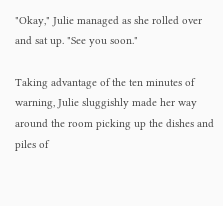"Okay," Julie managed as she rolled over and sat up. "See you soon."

Taking advantage of the ten minutes of warning, Julie sluggishly made her way around the room picking up the dishes and piles of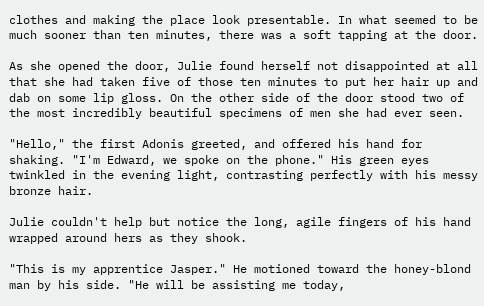clothes and making the place look presentable. In what seemed to be much sooner than ten minutes, there was a soft tapping at the door.

As she opened the door, Julie found herself not disappointed at all that she had taken five of those ten minutes to put her hair up and dab on some lip gloss. On the other side of the door stood two of the most incredibly beautiful specimens of men she had ever seen.

"Hello," the first Adonis greeted, and offered his hand for shaking. "I'm Edward, we spoke on the phone." His green eyes twinkled in the evening light, contrasting perfectly with his messy bronze hair.

Julie couldn't help but notice the long, agile fingers of his hand wrapped around hers as they shook.

"This is my apprentice Jasper." He motioned toward the honey-blond man by his side. "He will be assisting me today,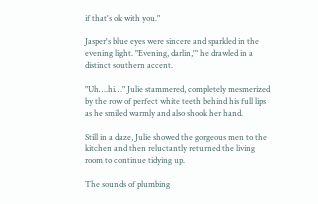if that's ok with you."

Jasper's blue eyes were sincere and sparkled in the evening light. "Evening, darlin,'" he drawled in a distinct southern accent.

"Uh….hi…" Julie stammered, completely mesmerized by the row of perfect white teeth behind his full lips as he smiled warmly and also shook her hand.

Still in a daze, Julie showed the gorgeous men to the kitchen and then reluctantly returned the living room to continue tidying up.

The sounds of plumbing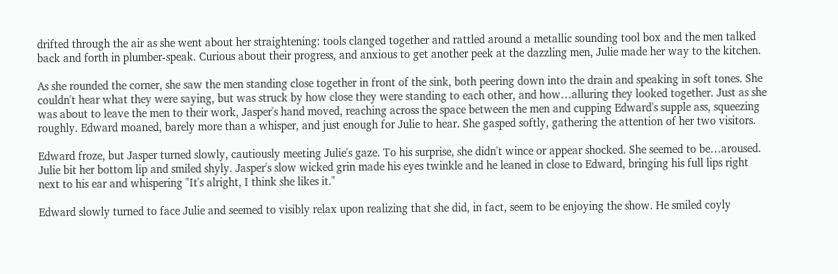drifted through the air as she went about her straightening: tools clanged together and rattled around a metallic sounding tool box and the men talked back and forth in plumber-speak. Curious about their progress, and anxious to get another peek at the dazzling men, Julie made her way to the kitchen.

As she rounded the corner, she saw the men standing close together in front of the sink, both peering down into the drain and speaking in soft tones. She couldn't hear what they were saying, but was struck by how close they were standing to each other, and how…alluring they looked together. Just as she was about to leave the men to their work, Jasper's hand moved, reaching across the space between the men and cupping Edward's supple ass, squeezing roughly. Edward moaned, barely more than a whisper, and just enough for Julie to hear. She gasped softly, gathering the attention of her two visitors.

Edward froze, but Jasper turned slowly, cautiously meeting Julie's gaze. To his surprise, she didn't wince or appear shocked. She seemed to be…aroused. Julie bit her bottom lip and smiled shyly. Jasper's slow wicked grin made his eyes twinkle and he leaned in close to Edward, bringing his full lips right next to his ear and whispering "It's alright, I think she likes it."

Edward slowly turned to face Julie and seemed to visibly relax upon realizing that she did, in fact, seem to be enjoying the show. He smiled coyly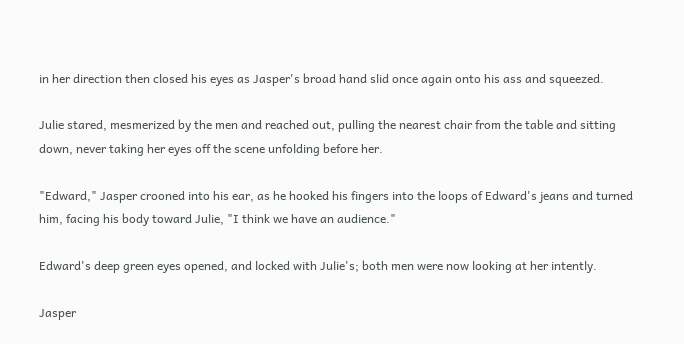in her direction then closed his eyes as Jasper's broad hand slid once again onto his ass and squeezed.

Julie stared, mesmerized by the men and reached out, pulling the nearest chair from the table and sitting down, never taking her eyes off the scene unfolding before her.

"Edward," Jasper crooned into his ear, as he hooked his fingers into the loops of Edward's jeans and turned him, facing his body toward Julie, "I think we have an audience."

Edward's deep green eyes opened, and locked with Julie's; both men were now looking at her intently.

Jasper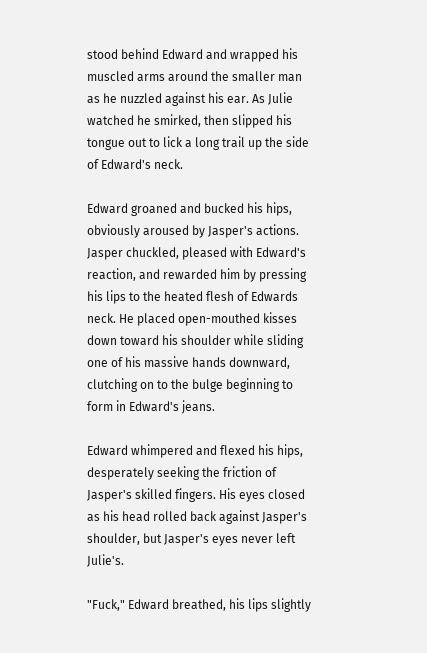stood behind Edward and wrapped his muscled arms around the smaller man as he nuzzled against his ear. As Julie watched he smirked, then slipped his tongue out to lick a long trail up the side of Edward's neck.

Edward groaned and bucked his hips, obviously aroused by Jasper's actions. Jasper chuckled, pleased with Edward's reaction, and rewarded him by pressing his lips to the heated flesh of Edwards neck. He placed open-mouthed kisses down toward his shoulder while sliding one of his massive hands downward, clutching on to the bulge beginning to form in Edward's jeans.

Edward whimpered and flexed his hips, desperately seeking the friction of Jasper's skilled fingers. His eyes closed as his head rolled back against Jasper's shoulder, but Jasper's eyes never left Julie's.

"Fuck," Edward breathed, his lips slightly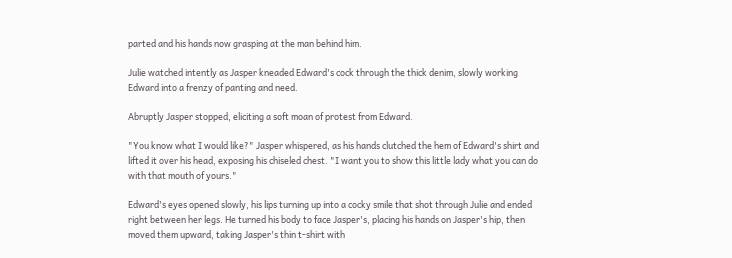parted and his hands now grasping at the man behind him.

Julie watched intently as Jasper kneaded Edward's cock through the thick denim, slowly working Edward into a frenzy of panting and need.

Abruptly Jasper stopped, eliciting a soft moan of protest from Edward.

"You know what I would like?" Jasper whispered, as his hands clutched the hem of Edward's shirt and lifted it over his head, exposing his chiseled chest. "I want you to show this little lady what you can do with that mouth of yours."

Edward's eyes opened slowly, his lips turning up into a cocky smile that shot through Julie and ended right between her legs. He turned his body to face Jasper's, placing his hands on Jasper's hip, then moved them upward, taking Jasper's thin t-shirt with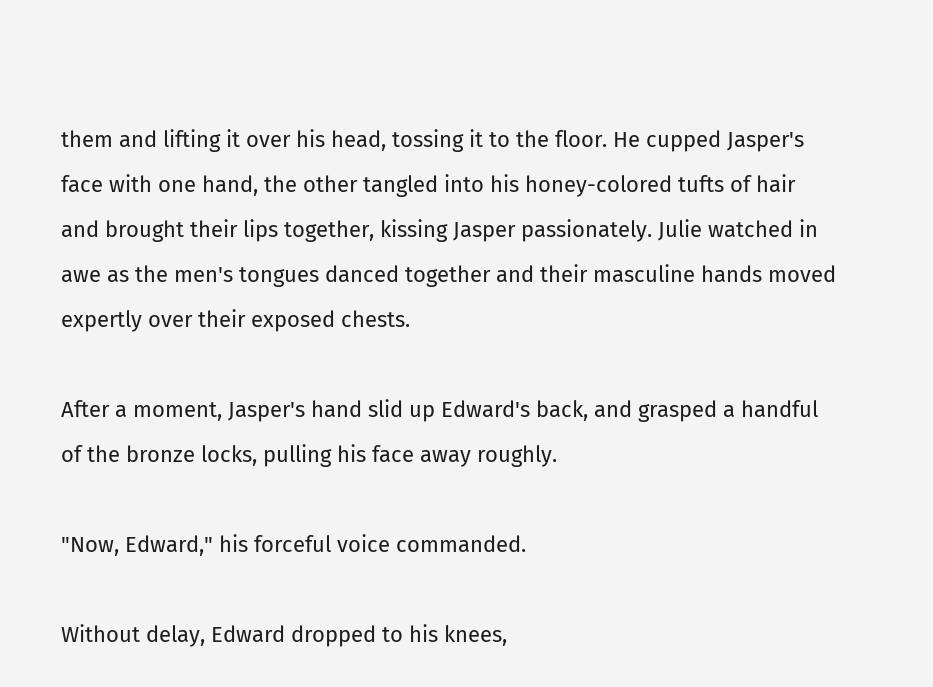them and lifting it over his head, tossing it to the floor. He cupped Jasper's face with one hand, the other tangled into his honey-colored tufts of hair and brought their lips together, kissing Jasper passionately. Julie watched in awe as the men's tongues danced together and their masculine hands moved expertly over their exposed chests.

After a moment, Jasper's hand slid up Edward's back, and grasped a handful of the bronze locks, pulling his face away roughly.

"Now, Edward," his forceful voice commanded.

Without delay, Edward dropped to his knees,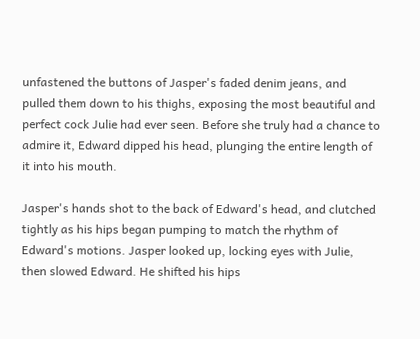unfastened the buttons of Jasper's faded denim jeans, and pulled them down to his thighs, exposing the most beautiful and perfect cock Julie had ever seen. Before she truly had a chance to admire it, Edward dipped his head, plunging the entire length of it into his mouth.

Jasper's hands shot to the back of Edward's head, and clutched tightly as his hips began pumping to match the rhythm of Edward's motions. Jasper looked up, locking eyes with Julie, then slowed Edward. He shifted his hips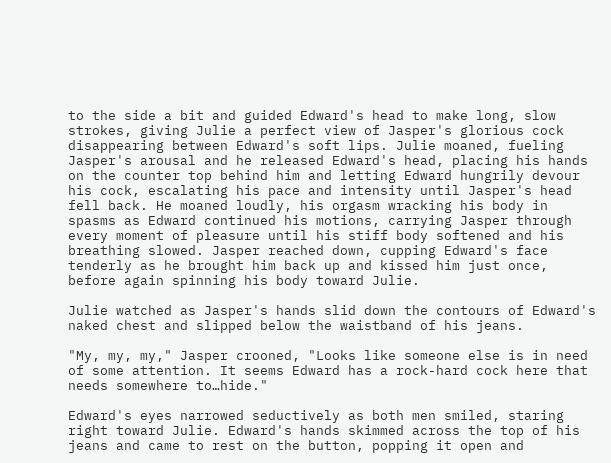to the side a bit and guided Edward's head to make long, slow strokes, giving Julie a perfect view of Jasper's glorious cock disappearing between Edward's soft lips. Julie moaned, fueling Jasper's arousal and he released Edward's head, placing his hands on the counter top behind him and letting Edward hungrily devour his cock, escalating his pace and intensity until Jasper's head fell back. He moaned loudly, his orgasm wracking his body in spasms as Edward continued his motions, carrying Jasper through every moment of pleasure until his stiff body softened and his breathing slowed. Jasper reached down, cupping Edward's face tenderly as he brought him back up and kissed him just once, before again spinning his body toward Julie.

Julie watched as Jasper's hands slid down the contours of Edward's naked chest and slipped below the waistband of his jeans.

"My, my, my," Jasper crooned, "Looks like someone else is in need of some attention. It seems Edward has a rock-hard cock here that needs somewhere to…hide."

Edward's eyes narrowed seductively as both men smiled, staring right toward Julie. Edward's hands skimmed across the top of his jeans and came to rest on the button, popping it open and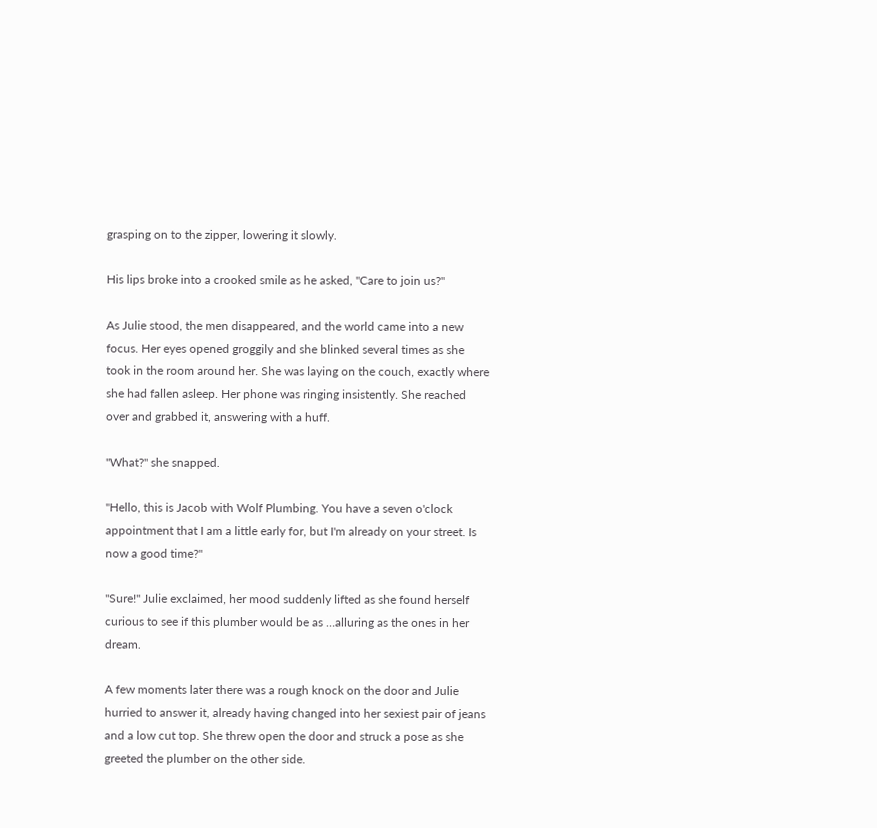grasping on to the zipper, lowering it slowly.

His lips broke into a crooked smile as he asked, "Care to join us?"

As Julie stood, the men disappeared, and the world came into a new focus. Her eyes opened groggily and she blinked several times as she took in the room around her. She was laying on the couch, exactly where she had fallen asleep. Her phone was ringing insistently. She reached over and grabbed it, answering with a huff.

"What?" she snapped.

"Hello, this is Jacob with Wolf Plumbing. You have a seven o'clock appointment that I am a little early for, but I'm already on your street. Is now a good time?"

"Sure!" Julie exclaimed, her mood suddenly lifted as she found herself curious to see if this plumber would be as …alluring as the ones in her dream.

A few moments later there was a rough knock on the door and Julie hurried to answer it, already having changed into her sexiest pair of jeans and a low cut top. She threw open the door and struck a pose as she greeted the plumber on the other side.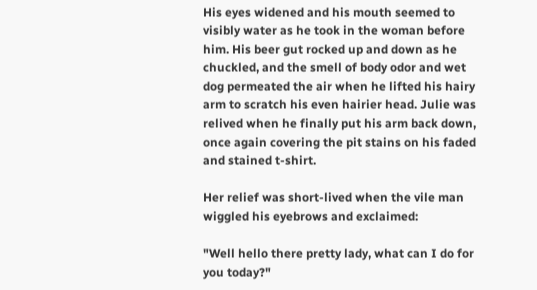His eyes widened and his mouth seemed to visibly water as he took in the woman before him. His beer gut rocked up and down as he chuckled, and the smell of body odor and wet dog permeated the air when he lifted his hairy arm to scratch his even hairier head. Julie was relived when he finally put his arm back down, once again covering the pit stains on his faded and stained t-shirt.

Her relief was short-lived when the vile man wiggled his eyebrows and exclaimed:

"Well hello there pretty lady, what can I do for you today?"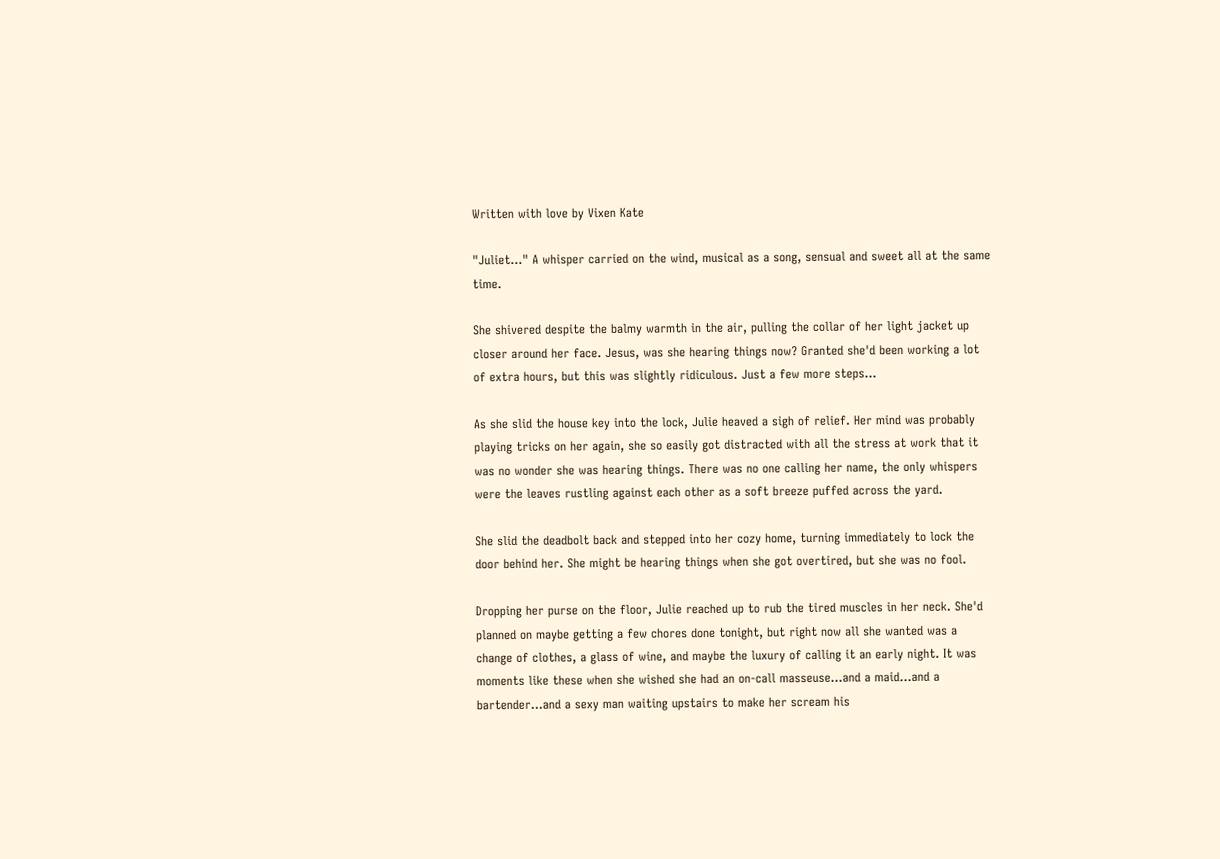Written with love by Vixen Kate

"Juliet…" A whisper carried on the wind, musical as a song, sensual and sweet all at the same time.

She shivered despite the balmy warmth in the air, pulling the collar of her light jacket up closer around her face. Jesus, was she hearing things now? Granted she'd been working a lot of extra hours, but this was slightly ridiculous. Just a few more steps…

As she slid the house key into the lock, Julie heaved a sigh of relief. Her mind was probably playing tricks on her again, she so easily got distracted with all the stress at work that it was no wonder she was hearing things. There was no one calling her name, the only whispers were the leaves rustling against each other as a soft breeze puffed across the yard.

She slid the deadbolt back and stepped into her cozy home, turning immediately to lock the door behind her. She might be hearing things when she got overtired, but she was no fool.

Dropping her purse on the floor, Julie reached up to rub the tired muscles in her neck. She'd planned on maybe getting a few chores done tonight, but right now all she wanted was a change of clothes, a glass of wine, and maybe the luxury of calling it an early night. It was moments like these when she wished she had an on-call masseuse…and a maid…and a bartender…and a sexy man waiting upstairs to make her scream his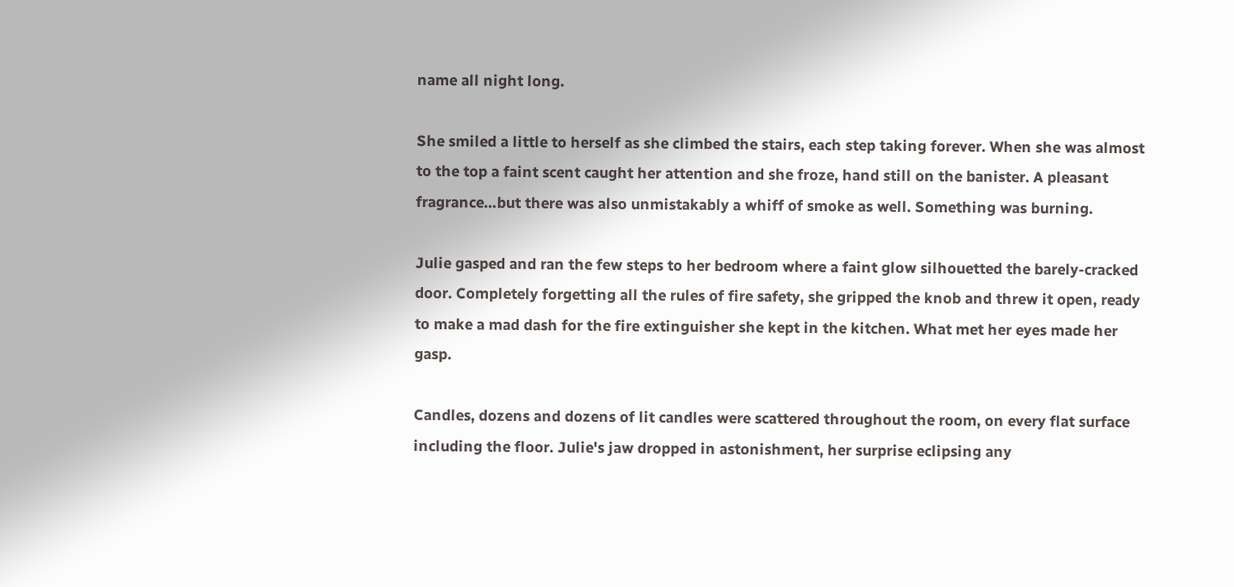name all night long.

She smiled a little to herself as she climbed the stairs, each step taking forever. When she was almost to the top a faint scent caught her attention and she froze, hand still on the banister. A pleasant fragrance…but there was also unmistakably a whiff of smoke as well. Something was burning.

Julie gasped and ran the few steps to her bedroom where a faint glow silhouetted the barely-cracked door. Completely forgetting all the rules of fire safety, she gripped the knob and threw it open, ready to make a mad dash for the fire extinguisher she kept in the kitchen. What met her eyes made her gasp.

Candles, dozens and dozens of lit candles were scattered throughout the room, on every flat surface including the floor. Julie's jaw dropped in astonishment, her surprise eclipsing any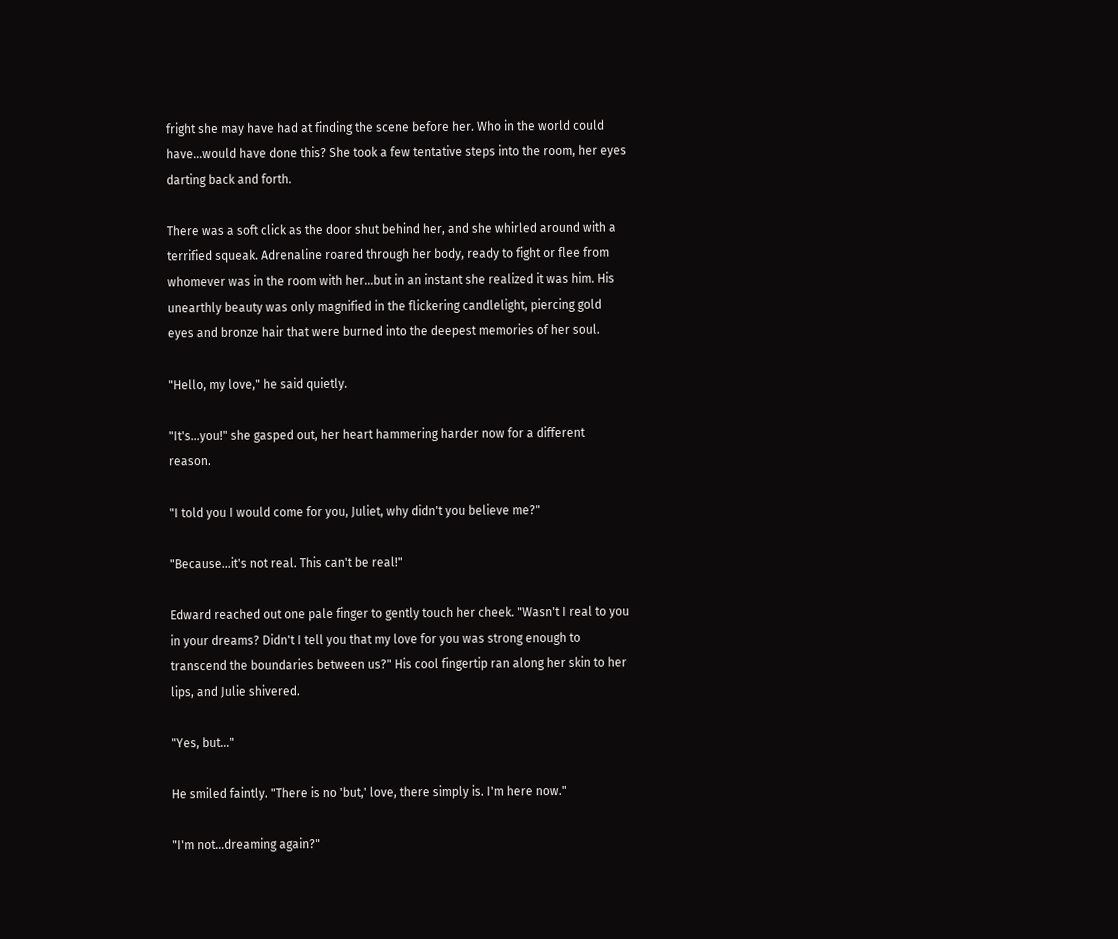fright she may have had at finding the scene before her. Who in the world could have…would have done this? She took a few tentative steps into the room, her eyes darting back and forth.

There was a soft click as the door shut behind her, and she whirled around with a terrified squeak. Adrenaline roared through her body, ready to fight or flee from whomever was in the room with her…but in an instant she realized it was him. His unearthly beauty was only magnified in the flickering candlelight, piercing gold eyes and bronze hair that were burned into the deepest memories of her soul.

"Hello, my love," he said quietly.

"It's…you!" she gasped out, her heart hammering harder now for a different reason.

"I told you I would come for you, Juliet, why didn't you believe me?"

"Because…it's not real. This can't be real!"

Edward reached out one pale finger to gently touch her cheek. "Wasn't I real to you in your dreams? Didn't I tell you that my love for you was strong enough to transcend the boundaries between us?" His cool fingertip ran along her skin to her lips, and Julie shivered.

"Yes, but…"

He smiled faintly. "There is no 'but,' love, there simply is. I'm here now."

"I'm not…dreaming again?"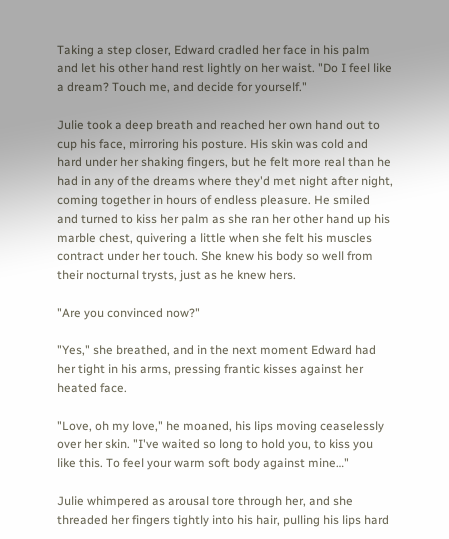Taking a step closer, Edward cradled her face in his palm and let his other hand rest lightly on her waist. "Do I feel like a dream? Touch me, and decide for yourself."

Julie took a deep breath and reached her own hand out to cup his face, mirroring his posture. His skin was cold and hard under her shaking fingers, but he felt more real than he had in any of the dreams where they'd met night after night, coming together in hours of endless pleasure. He smiled and turned to kiss her palm as she ran her other hand up his marble chest, quivering a little when she felt his muscles contract under her touch. She knew his body so well from their nocturnal trysts, just as he knew hers.

"Are you convinced now?"

"Yes," she breathed, and in the next moment Edward had her tight in his arms, pressing frantic kisses against her heated face.

"Love, oh my love," he moaned, his lips moving ceaselessly over her skin. "I've waited so long to hold you, to kiss you like this. To feel your warm soft body against mine…"

Julie whimpered as arousal tore through her, and she threaded her fingers tightly into his hair, pulling his lips hard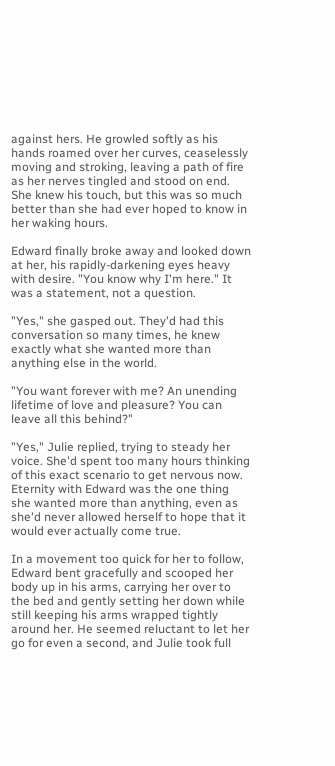against hers. He growled softly as his hands roamed over her curves, ceaselessly moving and stroking, leaving a path of fire as her nerves tingled and stood on end. She knew his touch, but this was so much better than she had ever hoped to know in her waking hours.

Edward finally broke away and looked down at her, his rapidly-darkening eyes heavy with desire. "You know why I'm here." It was a statement, not a question.

"Yes," she gasped out. They'd had this conversation so many times, he knew exactly what she wanted more than anything else in the world.

"You want forever with me? An unending lifetime of love and pleasure? You can leave all this behind?"

"Yes," Julie replied, trying to steady her voice. She'd spent too many hours thinking of this exact scenario to get nervous now. Eternity with Edward was the one thing she wanted more than anything, even as she'd never allowed herself to hope that it would ever actually come true.

In a movement too quick for her to follow, Edward bent gracefully and scooped her body up in his arms, carrying her over to the bed and gently setting her down while still keeping his arms wrapped tightly around her. He seemed reluctant to let her go for even a second, and Julie took full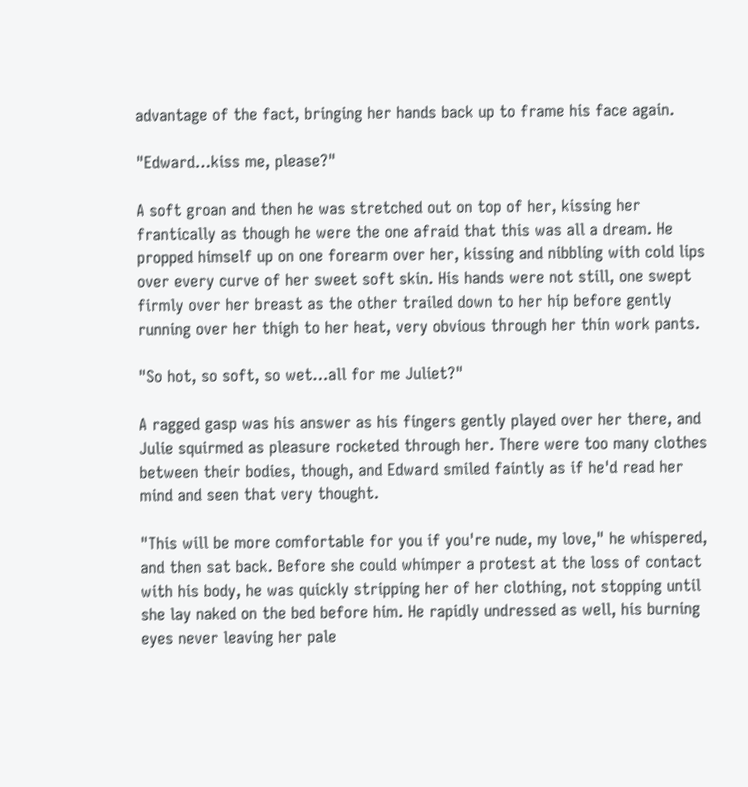advantage of the fact, bringing her hands back up to frame his face again.

"Edward…kiss me, please?"

A soft groan and then he was stretched out on top of her, kissing her frantically as though he were the one afraid that this was all a dream. He propped himself up on one forearm over her, kissing and nibbling with cold lips over every curve of her sweet soft skin. His hands were not still, one swept firmly over her breast as the other trailed down to her hip before gently running over her thigh to her heat, very obvious through her thin work pants.

"So hot, so soft, so wet…all for me Juliet?"

A ragged gasp was his answer as his fingers gently played over her there, and Julie squirmed as pleasure rocketed through her. There were too many clothes between their bodies, though, and Edward smiled faintly as if he'd read her mind and seen that very thought.

"This will be more comfortable for you if you're nude, my love," he whispered, and then sat back. Before she could whimper a protest at the loss of contact with his body, he was quickly stripping her of her clothing, not stopping until she lay naked on the bed before him. He rapidly undressed as well, his burning eyes never leaving her pale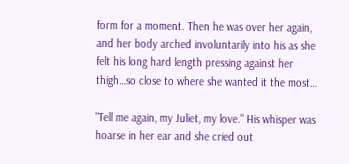form for a moment. Then he was over her again, and her body arched involuntarily into his as she felt his long hard length pressing against her thigh…so close to where she wanted it the most…

"Tell me again, my Juliet, my love." His whisper was hoarse in her ear and she cried out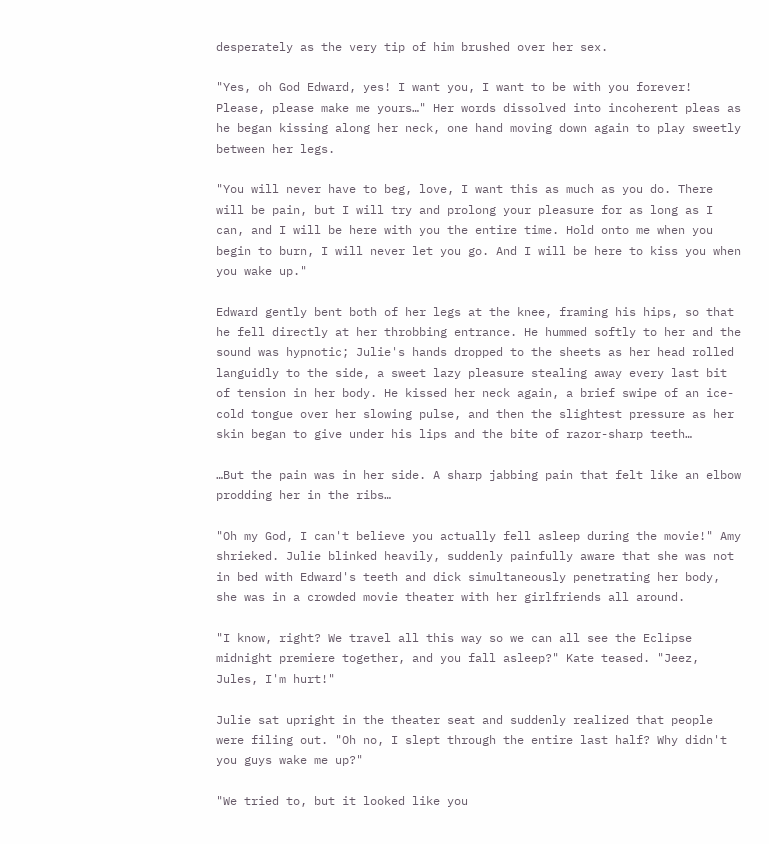desperately as the very tip of him brushed over her sex.

"Yes, oh God Edward, yes! I want you, I want to be with you forever! Please, please make me yours…" Her words dissolved into incoherent pleas as he began kissing along her neck, one hand moving down again to play sweetly between her legs.

"You will never have to beg, love, I want this as much as you do. There will be pain, but I will try and prolong your pleasure for as long as I can, and I will be here with you the entire time. Hold onto me when you begin to burn, I will never let you go. And I will be here to kiss you when you wake up."

Edward gently bent both of her legs at the knee, framing his hips, so that he fell directly at her throbbing entrance. He hummed softly to her and the sound was hypnotic; Julie's hands dropped to the sheets as her head rolled languidly to the side, a sweet lazy pleasure stealing away every last bit of tension in her body. He kissed her neck again, a brief swipe of an ice-cold tongue over her slowing pulse, and then the slightest pressure as her skin began to give under his lips and the bite of razor-sharp teeth…

…But the pain was in her side. A sharp jabbing pain that felt like an elbow prodding her in the ribs…

"Oh my God, I can't believe you actually fell asleep during the movie!" Amy shrieked. Julie blinked heavily, suddenly painfully aware that she was not in bed with Edward's teeth and dick simultaneously penetrating her body, she was in a crowded movie theater with her girlfriends all around.

"I know, right? We travel all this way so we can all see the Eclipse midnight premiere together, and you fall asleep?" Kate teased. "Jeez, Jules, I'm hurt!"

Julie sat upright in the theater seat and suddenly realized that people were filing out. "Oh no, I slept through the entire last half? Why didn't you guys wake me up?"

"We tried to, but it looked like you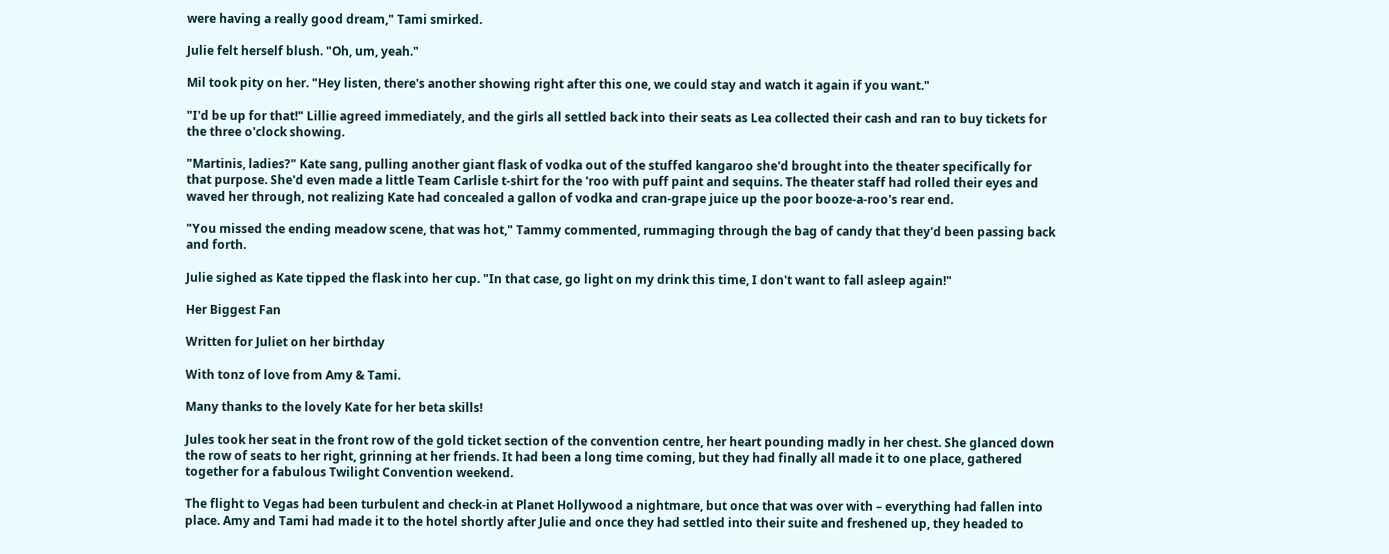were having a really good dream," Tami smirked.

Julie felt herself blush. "Oh, um, yeah."

Mil took pity on her. "Hey listen, there's another showing right after this one, we could stay and watch it again if you want."

"I'd be up for that!" Lillie agreed immediately, and the girls all settled back into their seats as Lea collected their cash and ran to buy tickets for the three o'clock showing.

"Martinis, ladies?" Kate sang, pulling another giant flask of vodka out of the stuffed kangaroo she'd brought into the theater specifically for that purpose. She'd even made a little Team Carlisle t-shirt for the 'roo with puff paint and sequins. The theater staff had rolled their eyes and waved her through, not realizing Kate had concealed a gallon of vodka and cran-grape juice up the poor booze-a-roo's rear end.

"You missed the ending meadow scene, that was hot," Tammy commented, rummaging through the bag of candy that they'd been passing back and forth.

Julie sighed as Kate tipped the flask into her cup. "In that case, go light on my drink this time, I don't want to fall asleep again!"

Her Biggest Fan

Written for Juliet on her birthday

With tonz of love from Amy & Tami.

Many thanks to the lovely Kate for her beta skills!

Jules took her seat in the front row of the gold ticket section of the convention centre, her heart pounding madly in her chest. She glanced down the row of seats to her right, grinning at her friends. It had been a long time coming, but they had finally all made it to one place, gathered together for a fabulous Twilight Convention weekend.

The flight to Vegas had been turbulent and check-in at Planet Hollywood a nightmare, but once that was over with – everything had fallen into place. Amy and Tami had made it to the hotel shortly after Julie and once they had settled into their suite and freshened up, they headed to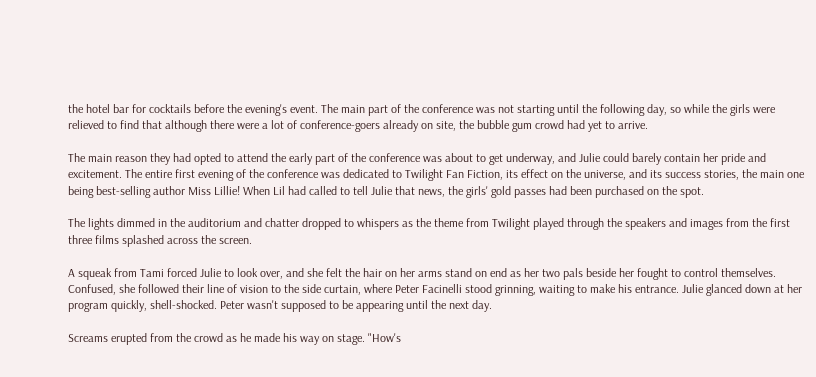the hotel bar for cocktails before the evening's event. The main part of the conference was not starting until the following day, so while the girls were relieved to find that although there were a lot of conference-goers already on site, the bubble gum crowd had yet to arrive.

The main reason they had opted to attend the early part of the conference was about to get underway, and Julie could barely contain her pride and excitement. The entire first evening of the conference was dedicated to Twilight Fan Fiction, its effect on the universe, and its success stories, the main one being best-selling author Miss Lillie! When Lil had called to tell Julie that news, the girls' gold passes had been purchased on the spot.

The lights dimmed in the auditorium and chatter dropped to whispers as the theme from Twilight played through the speakers and images from the first three films splashed across the screen.

A squeak from Tami forced Julie to look over, and she felt the hair on her arms stand on end as her two pals beside her fought to control themselves. Confused, she followed their line of vision to the side curtain, where Peter Facinelli stood grinning, waiting to make his entrance. Julie glanced down at her program quickly, shell-shocked. Peter wasn't supposed to be appearing until the next day.

Screams erupted from the crowd as he made his way on stage. "How's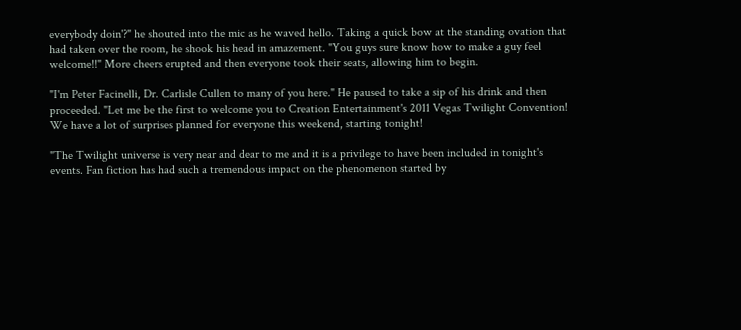everybody doin'?" he shouted into the mic as he waved hello. Taking a quick bow at the standing ovation that had taken over the room, he shook his head in amazement. "You guys sure know how to make a guy feel welcome!!" More cheers erupted and then everyone took their seats, allowing him to begin.

"I'm Peter Facinelli, Dr. Carlisle Cullen to many of you here." He paused to take a sip of his drink and then proceeded. "Let me be the first to welcome you to Creation Entertainment's 2011 Vegas Twilight Convention! We have a lot of surprises planned for everyone this weekend, starting tonight!

"The Twilight universe is very near and dear to me and it is a privilege to have been included in tonight's events. Fan fiction has had such a tremendous impact on the phenomenon started by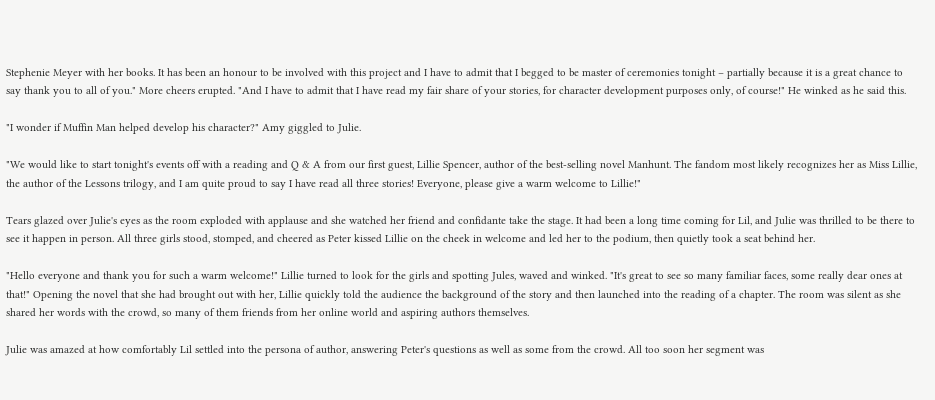Stephenie Meyer with her books. It has been an honour to be involved with this project and I have to admit that I begged to be master of ceremonies tonight – partially because it is a great chance to say thank you to all of you." More cheers erupted. "And I have to admit that I have read my fair share of your stories, for character development purposes only, of course!" He winked as he said this.

"I wonder if Muffin Man helped develop his character?" Amy giggled to Julie.

"We would like to start tonight's events off with a reading and Q & A from our first guest, Lillie Spencer, author of the best-selling novel Manhunt. The fandom most likely recognizes her as Miss Lillie, the author of the Lessons trilogy, and I am quite proud to say I have read all three stories! Everyone, please give a warm welcome to Lillie!"

Tears glazed over Julie's eyes as the room exploded with applause and she watched her friend and confidante take the stage. It had been a long time coming for Lil, and Julie was thrilled to be there to see it happen in person. All three girls stood, stomped, and cheered as Peter kissed Lillie on the cheek in welcome and led her to the podium, then quietly took a seat behind her.

"Hello everyone and thank you for such a warm welcome!" Lillie turned to look for the girls and spotting Jules, waved and winked. "It's great to see so many familiar faces, some really dear ones at that!" Opening the novel that she had brought out with her, Lillie quickly told the audience the background of the story and then launched into the reading of a chapter. The room was silent as she shared her words with the crowd, so many of them friends from her online world and aspiring authors themselves.

Julie was amazed at how comfortably Lil settled into the persona of author, answering Peter's questions as well as some from the crowd. All too soon her segment was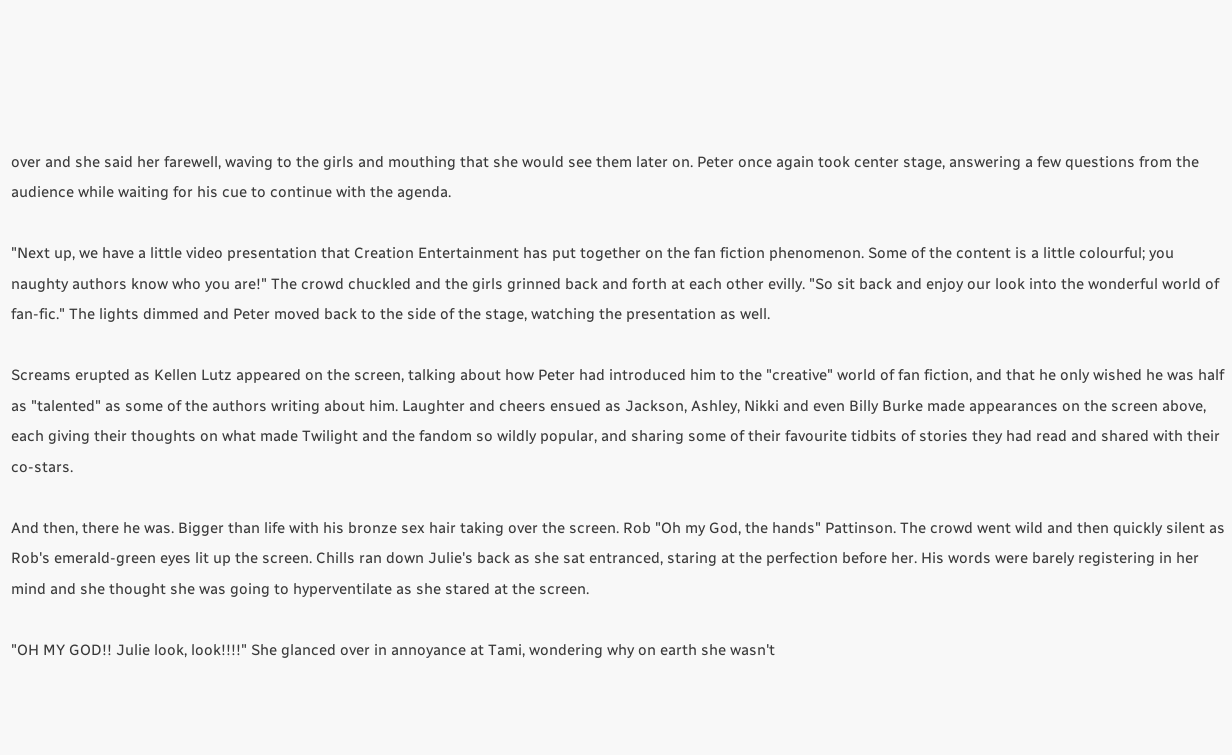over and she said her farewell, waving to the girls and mouthing that she would see them later on. Peter once again took center stage, answering a few questions from the audience while waiting for his cue to continue with the agenda.

"Next up, we have a little video presentation that Creation Entertainment has put together on the fan fiction phenomenon. Some of the content is a little colourful; you naughty authors know who you are!" The crowd chuckled and the girls grinned back and forth at each other evilly. "So sit back and enjoy our look into the wonderful world of fan-fic." The lights dimmed and Peter moved back to the side of the stage, watching the presentation as well.

Screams erupted as Kellen Lutz appeared on the screen, talking about how Peter had introduced him to the "creative" world of fan fiction, and that he only wished he was half as "talented" as some of the authors writing about him. Laughter and cheers ensued as Jackson, Ashley, Nikki and even Billy Burke made appearances on the screen above, each giving their thoughts on what made Twilight and the fandom so wildly popular, and sharing some of their favourite tidbits of stories they had read and shared with their co-stars.

And then, there he was. Bigger than life with his bronze sex hair taking over the screen. Rob "Oh my God, the hands" Pattinson. The crowd went wild and then quickly silent as Rob's emerald-green eyes lit up the screen. Chills ran down Julie's back as she sat entranced, staring at the perfection before her. His words were barely registering in her mind and she thought she was going to hyperventilate as she stared at the screen.

"OH MY GOD!! Julie look, look!!!!" She glanced over in annoyance at Tami, wondering why on earth she wasn't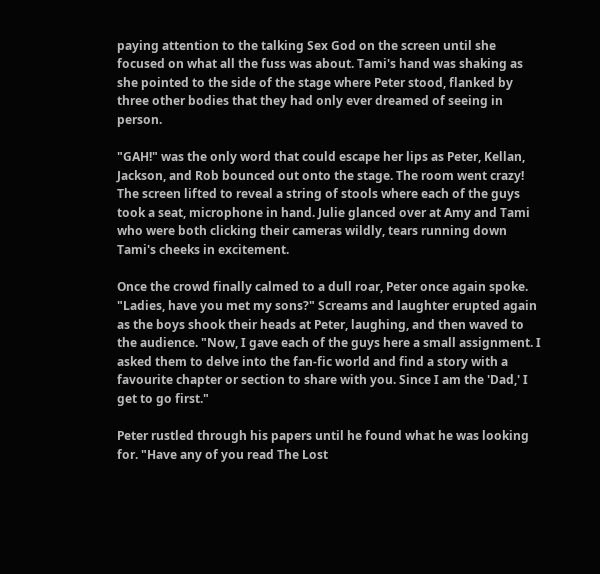paying attention to the talking Sex God on the screen until she focused on what all the fuss was about. Tami's hand was shaking as she pointed to the side of the stage where Peter stood, flanked by three other bodies that they had only ever dreamed of seeing in person.

"GAH!" was the only word that could escape her lips as Peter, Kellan, Jackson, and Rob bounced out onto the stage. The room went crazy! The screen lifted to reveal a string of stools where each of the guys took a seat, microphone in hand. Julie glanced over at Amy and Tami who were both clicking their cameras wildly, tears running down Tami's cheeks in excitement.

Once the crowd finally calmed to a dull roar, Peter once again spoke. "Ladies, have you met my sons?" Screams and laughter erupted again as the boys shook their heads at Peter, laughing, and then waved to the audience. "Now, I gave each of the guys here a small assignment. I asked them to delve into the fan-fic world and find a story with a favourite chapter or section to share with you. Since I am the 'Dad,' I get to go first."

Peter rustled through his papers until he found what he was looking for. "Have any of you read The Lost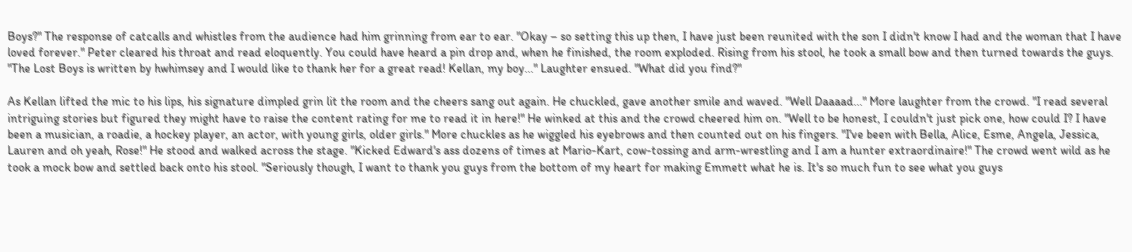Boys?" The response of catcalls and whistles from the audience had him grinning from ear to ear. "Okay – so setting this up then, I have just been reunited with the son I didn't know I had and the woman that I have loved forever." Peter cleared his throat and read eloquently. You could have heard a pin drop and, when he finished, the room exploded. Rising from his stool, he took a small bow and then turned towards the guys. "The Lost Boys is written by hwhimsey and I would like to thank her for a great read! Kellan, my boy..." Laughter ensued. "What did you find?"

As Kellan lifted the mic to his lips, his signature dimpled grin lit the room and the cheers sang out again. He chuckled, gave another smile and waved. "Well Daaaad..." More laughter from the crowd. "I read several intriguing stories but figured they might have to raise the content rating for me to read it in here!" He winked at this and the crowd cheered him on. "Well to be honest, I couldn't just pick one, how could I? I have been a musician, a roadie, a hockey player, an actor, with young girls, older girls." More chuckles as he wiggled his eyebrows and then counted out on his fingers. "I've been with Bella, Alice, Esme, Angela, Jessica, Lauren and oh yeah, Rose!" He stood and walked across the stage. "Kicked Edward's ass dozens of times at Mario-Kart, cow-tossing and arm-wrestling and I am a hunter extraordinaire!" The crowd went wild as he took a mock bow and settled back onto his stool. "Seriously though, I want to thank you guys from the bottom of my heart for making Emmett what he is. It's so much fun to see what you guys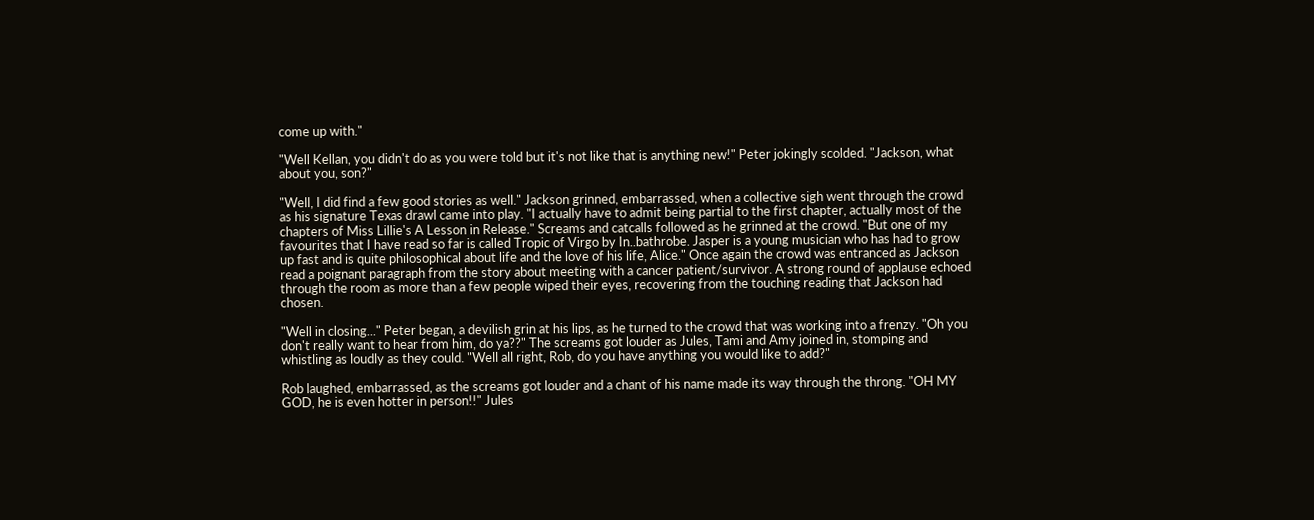come up with."

"Well Kellan, you didn't do as you were told but it's not like that is anything new!" Peter jokingly scolded. "Jackson, what about you, son?"

"Well, I did find a few good stories as well." Jackson grinned, embarrassed, when a collective sigh went through the crowd as his signature Texas drawl came into play. "I actually have to admit being partial to the first chapter, actually most of the chapters of Miss Lillie's A Lesson in Release." Screams and catcalls followed as he grinned at the crowd. "But one of my favourites that I have read so far is called Tropic of Virgo by In..bathrobe. Jasper is a young musician who has had to grow up fast and is quite philosophical about life and the love of his life, Alice." Once again the crowd was entranced as Jackson read a poignant paragraph from the story about meeting with a cancer patient/survivor. A strong round of applause echoed through the room as more than a few people wiped their eyes, recovering from the touching reading that Jackson had chosen.

"Well in closing..." Peter began, a devilish grin at his lips, as he turned to the crowd that was working into a frenzy. "Oh you don't really want to hear from him, do ya??" The screams got louder as Jules, Tami and Amy joined in, stomping and whistling as loudly as they could. "Well all right, Rob, do you have anything you would like to add?"

Rob laughed, embarrassed, as the screams got louder and a chant of his name made its way through the throng. "OH MY GOD, he is even hotter in person!!" Jules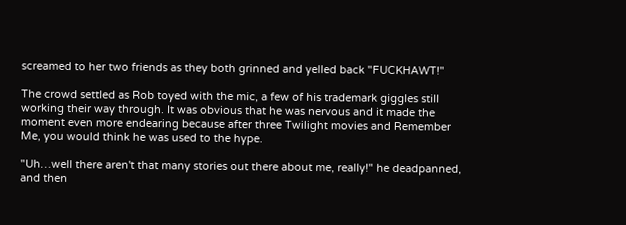screamed to her two friends as they both grinned and yelled back "FUCKHAWT!"

The crowd settled as Rob toyed with the mic, a few of his trademark giggles still working their way through. It was obvious that he was nervous and it made the moment even more endearing because after three Twilight movies and Remember Me, you would think he was used to the hype.

"Uh…well there aren't that many stories out there about me, really!" he deadpanned, and then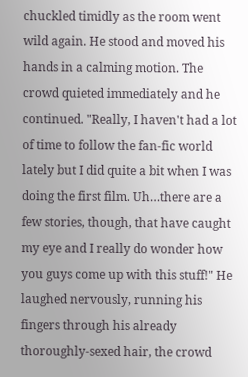chuckled timidly as the room went wild again. He stood and moved his hands in a calming motion. The crowd quieted immediately and he continued. "Really, I haven't had a lot of time to follow the fan-fic world lately but I did quite a bit when I was doing the first film. Uh…there are a few stories, though, that have caught my eye and I really do wonder how you guys come up with this stuff!" He laughed nervously, running his fingers through his already thoroughly-sexed hair, the crowd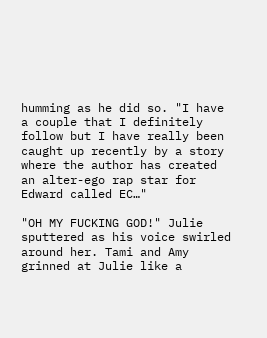humming as he did so. "I have a couple that I definitely follow but I have really been caught up recently by a story where the author has created an alter-ego rap star for Edward called EC…"

"OH MY FUCKING GOD!" Julie sputtered as his voice swirled around her. Tami and Amy grinned at Julie like a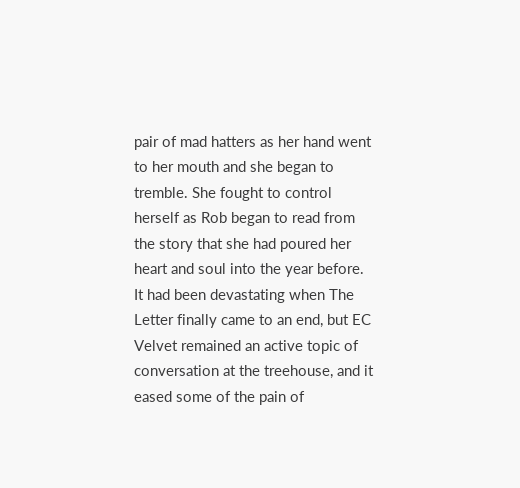pair of mad hatters as her hand went to her mouth and she began to tremble. She fought to control herself as Rob began to read from the story that she had poured her heart and soul into the year before. It had been devastating when The Letter finally came to an end, but EC Velvet remained an active topic of conversation at the treehouse, and it eased some of the pain of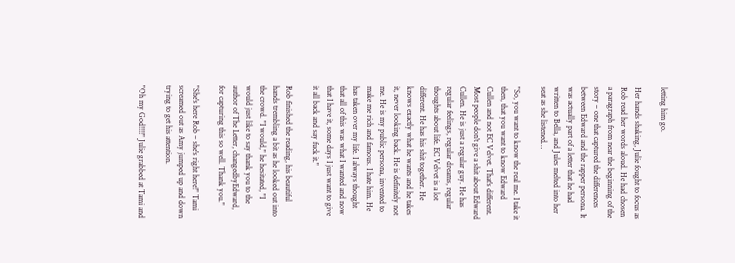letting him go.

Her hands shaking, Julie fought to focus as Rob read her words aloud. He had chosen a paragraph from near the beginning of the story – one that captured the differences between Edward and the rapper persona. It was actually part of a letter that he had written to Bella, and Jules melted into her seat as she listened…

"So, you want to know the real me. I take it then, that you want to know Edward Cullen and not EC Velvet. That's different. Most people don't give a shit about Edward Cullen. He is just a regular guy. He has regular feelings, regular dreams, regular thoughts about life. EC Velvet is a lot different. He has his shit together. He knows exactly what he wants and he takes it, never looking back. He is definitely not me. He is my public persona, invented to make me rich and famous. I hate him. He has taken over my life. I always thought that all of this was what I wanted and now that I have it, some days I just want to give it all back and say fuck it."

Rob finished the reading, his beautiful hands trembling a bit as he looked out into the crowd. "I would," he hesitated, "I would just like to say thank you to the author of The Letter, changedbyEdward, for capturing this so well. Thank you."

"She's here Rob – she's right here!" Tami screamed out as Amy jumped up and down trying to get his attention.

"Oh my God!!!!" Julie grabbed at Tami and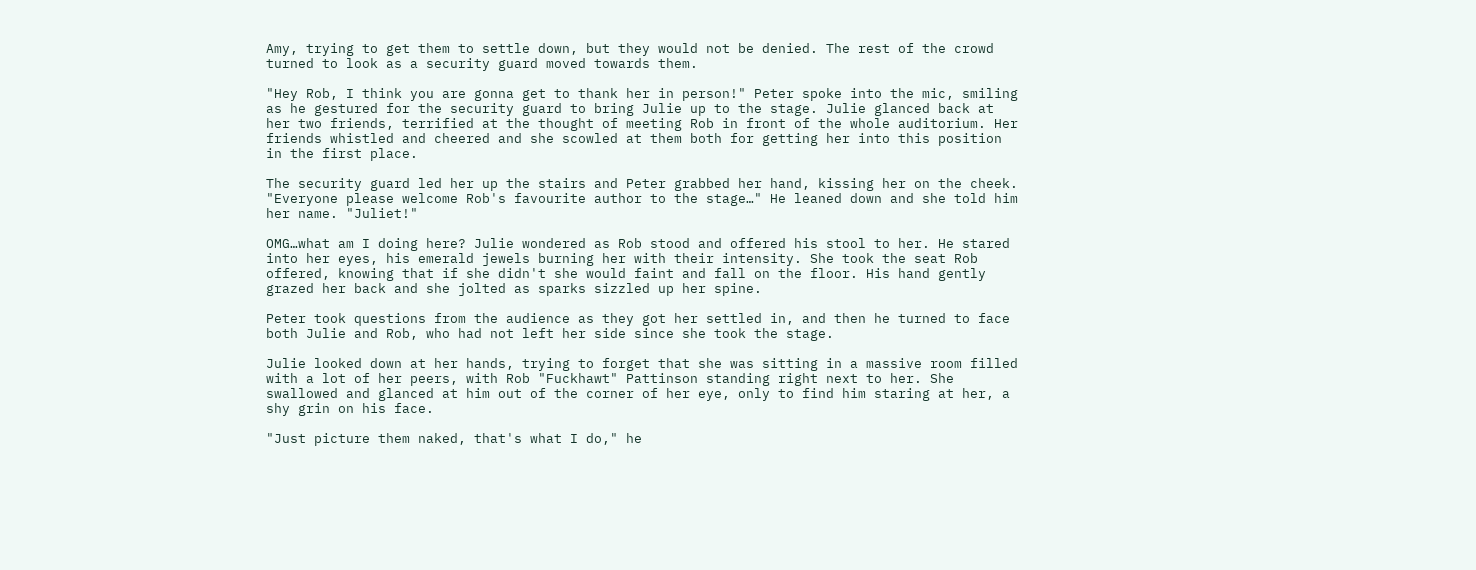Amy, trying to get them to settle down, but they would not be denied. The rest of the crowd turned to look as a security guard moved towards them.

"Hey Rob, I think you are gonna get to thank her in person!" Peter spoke into the mic, smiling as he gestured for the security guard to bring Julie up to the stage. Julie glanced back at her two friends, terrified at the thought of meeting Rob in front of the whole auditorium. Her friends whistled and cheered and she scowled at them both for getting her into this position in the first place.

The security guard led her up the stairs and Peter grabbed her hand, kissing her on the cheek. "Everyone please welcome Rob's favourite author to the stage…" He leaned down and she told him her name. "Juliet!"

OMG…what am I doing here? Julie wondered as Rob stood and offered his stool to her. He stared into her eyes, his emerald jewels burning her with their intensity. She took the seat Rob offered, knowing that if she didn't she would faint and fall on the floor. His hand gently grazed her back and she jolted as sparks sizzled up her spine.

Peter took questions from the audience as they got her settled in, and then he turned to face both Julie and Rob, who had not left her side since she took the stage.

Julie looked down at her hands, trying to forget that she was sitting in a massive room filled with a lot of her peers, with Rob "Fuckhawt" Pattinson standing right next to her. She swallowed and glanced at him out of the corner of her eye, only to find him staring at her, a shy grin on his face.

"Just picture them naked, that's what I do," he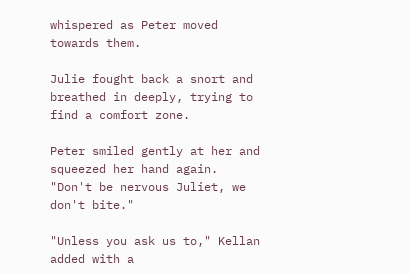whispered as Peter moved towards them.

Julie fought back a snort and breathed in deeply, trying to find a comfort zone.

Peter smiled gently at her and squeezed her hand again. "Don't be nervous Juliet, we don't bite."

"Unless you ask us to," Kellan added with a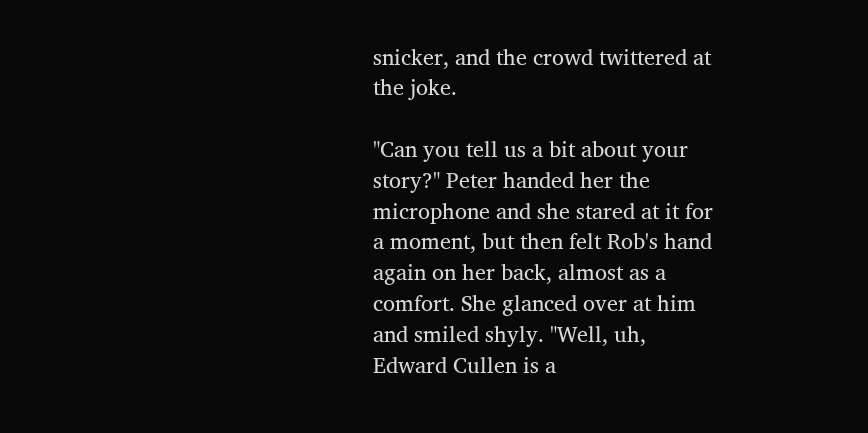snicker, and the crowd twittered at the joke.

"Can you tell us a bit about your story?" Peter handed her the microphone and she stared at it for a moment, but then felt Rob's hand again on her back, almost as a comfort. She glanced over at him and smiled shyly. "Well, uh, Edward Cullen is a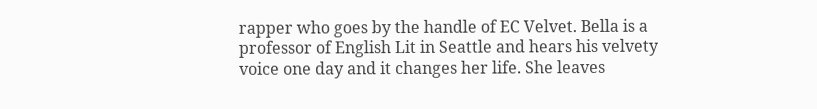rapper who goes by the handle of EC Velvet. Bella is a professor of English Lit in Seattle and hears his velvety voice one day and it changes her life. She leaves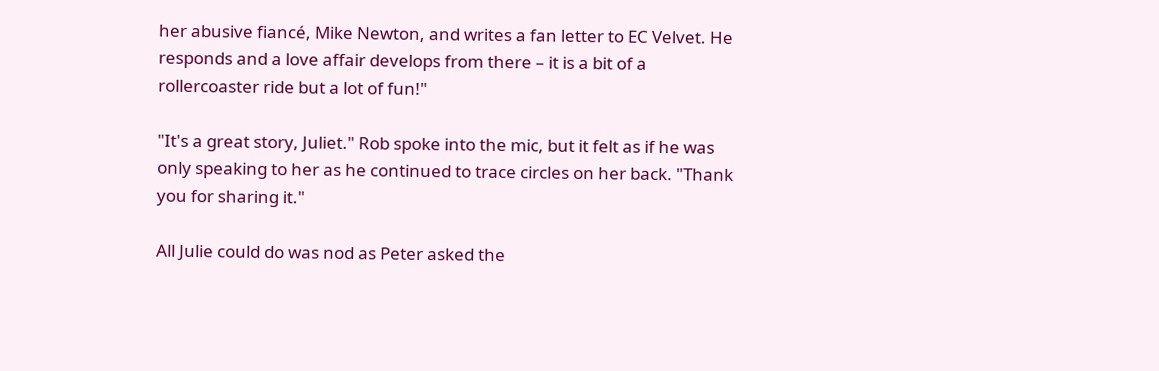her abusive fiancé, Mike Newton, and writes a fan letter to EC Velvet. He responds and a love affair develops from there – it is a bit of a rollercoaster ride but a lot of fun!"

"It's a great story, Juliet." Rob spoke into the mic, but it felt as if he was only speaking to her as he continued to trace circles on her back. "Thank you for sharing it."

All Julie could do was nod as Peter asked the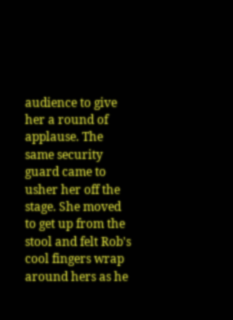audience to give her a round of applause. The same security guard came to usher her off the stage. She moved to get up from the stool and felt Rob's cool fingers wrap around hers as he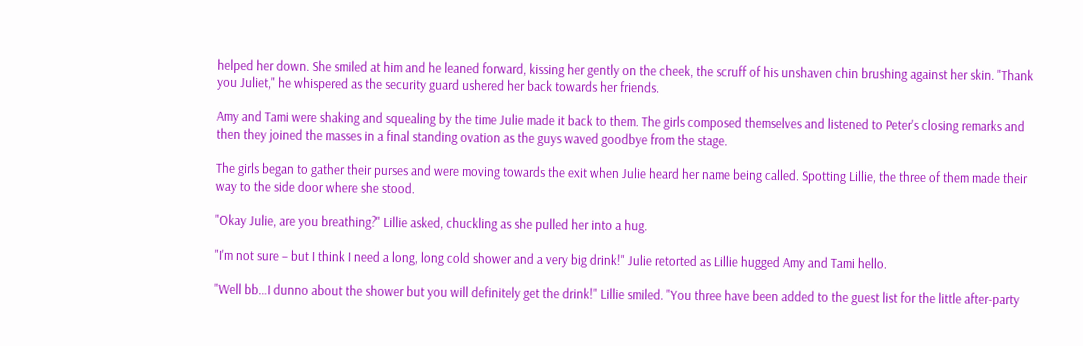helped her down. She smiled at him and he leaned forward, kissing her gently on the cheek, the scruff of his unshaven chin brushing against her skin. "Thank you Juliet," he whispered as the security guard ushered her back towards her friends.

Amy and Tami were shaking and squealing by the time Julie made it back to them. The girls composed themselves and listened to Peter's closing remarks and then they joined the masses in a final standing ovation as the guys waved goodbye from the stage.

The girls began to gather their purses and were moving towards the exit when Julie heard her name being called. Spotting Lillie, the three of them made their way to the side door where she stood.

"Okay Julie, are you breathing?" Lillie asked, chuckling as she pulled her into a hug.

"I'm not sure – but I think I need a long, long cold shower and a very big drink!" Julie retorted as Lillie hugged Amy and Tami hello.

"Well bb…I dunno about the shower but you will definitely get the drink!" Lillie smiled. "You three have been added to the guest list for the little after-party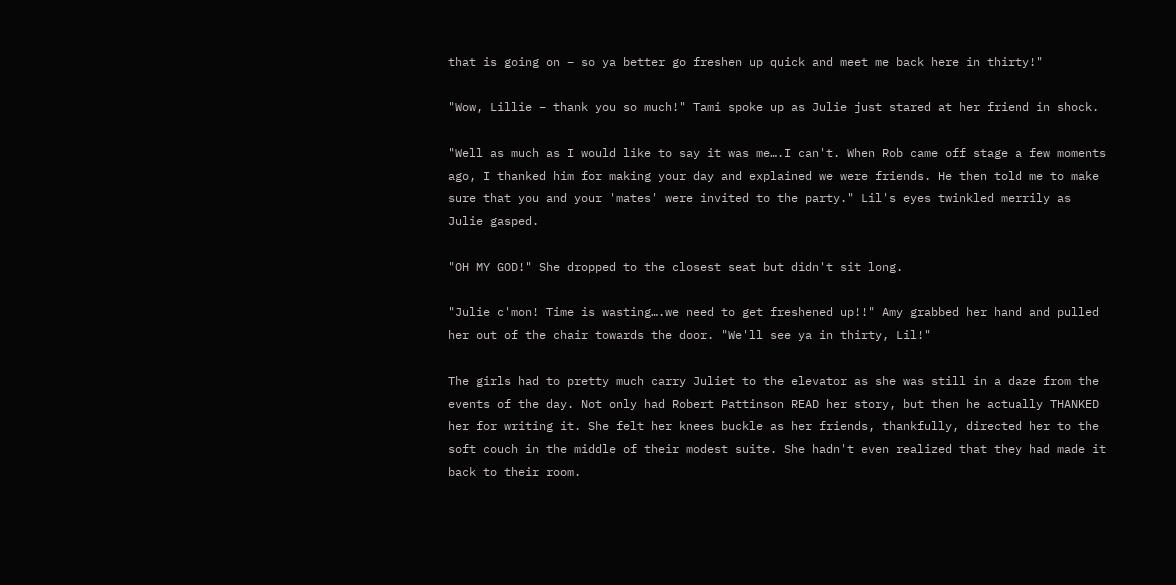that is going on – so ya better go freshen up quick and meet me back here in thirty!"

"Wow, Lillie – thank you so much!" Tami spoke up as Julie just stared at her friend in shock.

"Well as much as I would like to say it was me….I can't. When Rob came off stage a few moments ago, I thanked him for making your day and explained we were friends. He then told me to make sure that you and your 'mates' were invited to the party." Lil's eyes twinkled merrily as Julie gasped.

"OH MY GOD!" She dropped to the closest seat but didn't sit long.

"Julie c'mon! Time is wasting….we need to get freshened up!!" Amy grabbed her hand and pulled her out of the chair towards the door. "We'll see ya in thirty, Lil!"

The girls had to pretty much carry Juliet to the elevator as she was still in a daze from the events of the day. Not only had Robert Pattinson READ her story, but then he actually THANKED her for writing it. She felt her knees buckle as her friends, thankfully, directed her to the soft couch in the middle of their modest suite. She hadn't even realized that they had made it back to their room.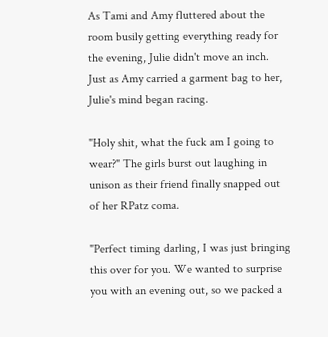As Tami and Amy fluttered about the room busily getting everything ready for the evening, Julie didn't move an inch. Just as Amy carried a garment bag to her, Julie's mind began racing.

"Holy shit, what the fuck am I going to wear?" The girls burst out laughing in unison as their friend finally snapped out of her RPatz coma.

"Perfect timing darling, I was just bringing this over for you. We wanted to surprise you with an evening out, so we packed a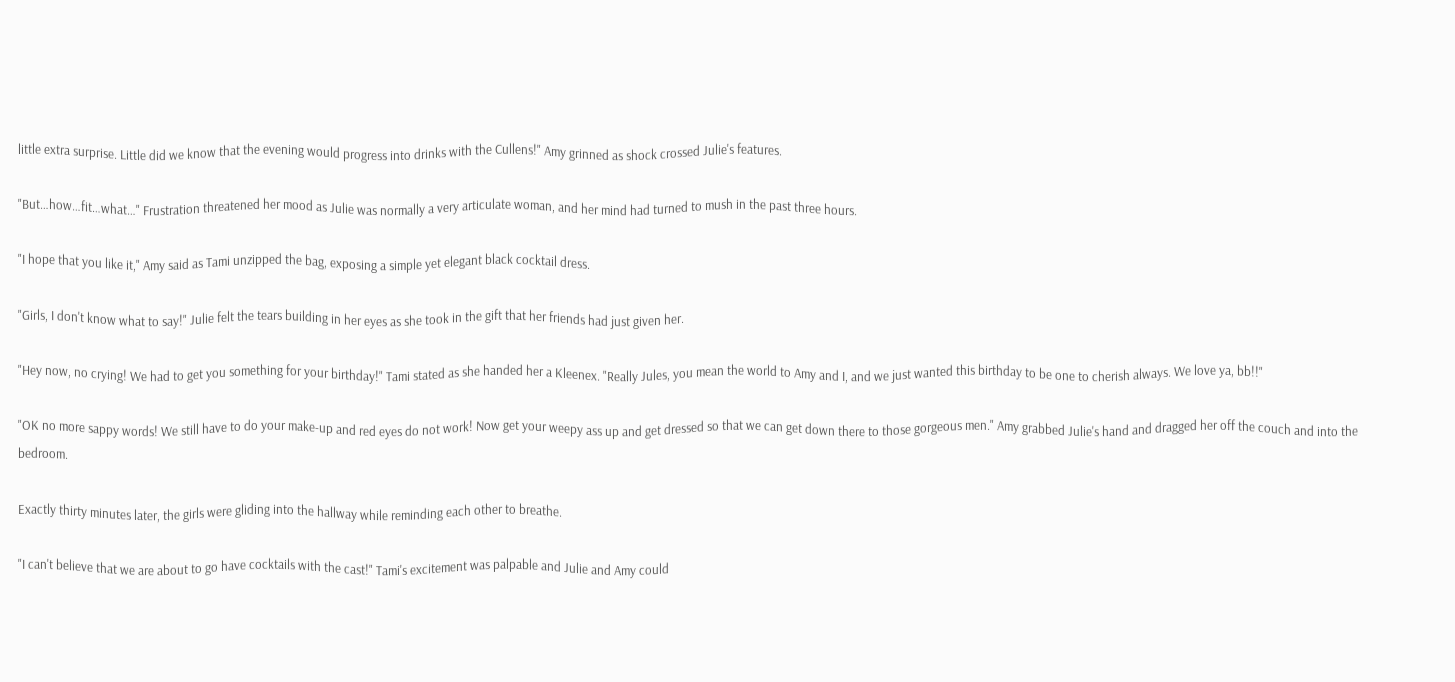little extra surprise. Little did we know that the evening would progress into drinks with the Cullens!" Amy grinned as shock crossed Julie's features.

"But…how…fit…what…" Frustration threatened her mood as Julie was normally a very articulate woman, and her mind had turned to mush in the past three hours.

"I hope that you like it," Amy said as Tami unzipped the bag, exposing a simple yet elegant black cocktail dress.

"Girls, I don't know what to say!" Julie felt the tears building in her eyes as she took in the gift that her friends had just given her.

"Hey now, no crying! We had to get you something for your birthday!" Tami stated as she handed her a Kleenex. "Really Jules, you mean the world to Amy and I, and we just wanted this birthday to be one to cherish always. We love ya, bb!!"

"OK no more sappy words! We still have to do your make-up and red eyes do not work! Now get your weepy ass up and get dressed so that we can get down there to those gorgeous men." Amy grabbed Julie's hand and dragged her off the couch and into the bedroom.

Exactly thirty minutes later, the girls were gliding into the hallway while reminding each other to breathe.

"I can't believe that we are about to go have cocktails with the cast!" Tami's excitement was palpable and Julie and Amy could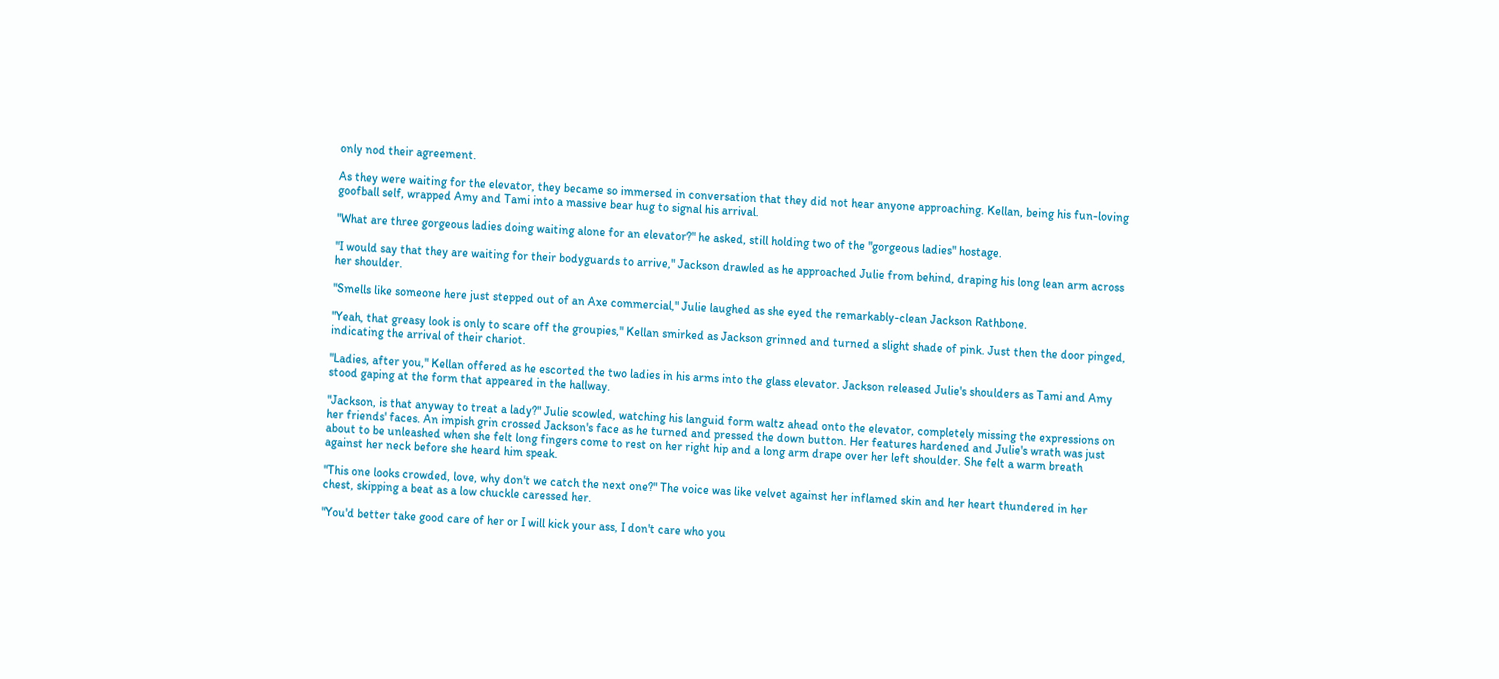only nod their agreement.

As they were waiting for the elevator, they became so immersed in conversation that they did not hear anyone approaching. Kellan, being his fun-loving goofball self, wrapped Amy and Tami into a massive bear hug to signal his arrival.

"What are three gorgeous ladies doing waiting alone for an elevator?" he asked, still holding two of the "gorgeous ladies" hostage.

"I would say that they are waiting for their bodyguards to arrive," Jackson drawled as he approached Julie from behind, draping his long lean arm across her shoulder.

"Smells like someone here just stepped out of an Axe commercial," Julie laughed as she eyed the remarkably-clean Jackson Rathbone.

"Yeah, that greasy look is only to scare off the groupies," Kellan smirked as Jackson grinned and turned a slight shade of pink. Just then the door pinged, indicating the arrival of their chariot.

"Ladies, after you," Kellan offered as he escorted the two ladies in his arms into the glass elevator. Jackson released Julie's shoulders as Tami and Amy stood gaping at the form that appeared in the hallway.

"Jackson, is that anyway to treat a lady?" Julie scowled, watching his languid form waltz ahead onto the elevator, completely missing the expressions on her friends' faces. An impish grin crossed Jackson's face as he turned and pressed the down button. Her features hardened and Julie's wrath was just about to be unleashed when she felt long fingers come to rest on her right hip and a long arm drape over her left shoulder. She felt a warm breath against her neck before she heard him speak.

"This one looks crowded, love, why don't we catch the next one?" The voice was like velvet against her inflamed skin and her heart thundered in her chest, skipping a beat as a low chuckle caressed her.

"You'd better take good care of her or I will kick your ass, I don't care who you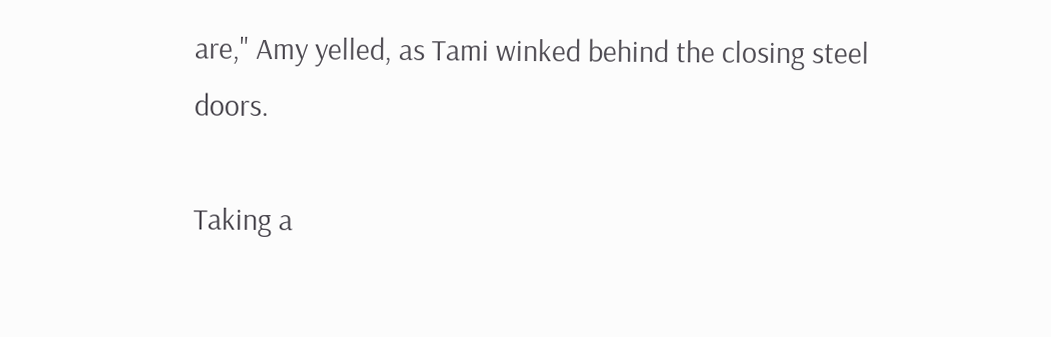are," Amy yelled, as Tami winked behind the closing steel doors.

Taking a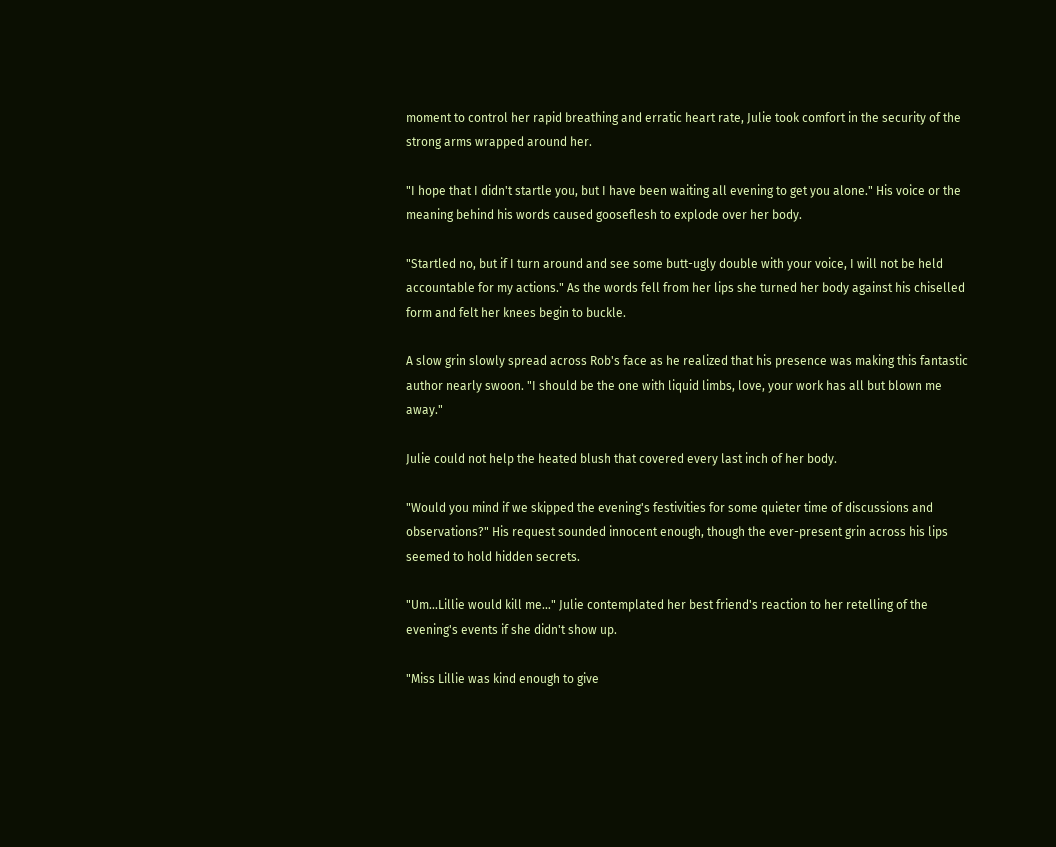moment to control her rapid breathing and erratic heart rate, Julie took comfort in the security of the strong arms wrapped around her.

"I hope that I didn't startle you, but I have been waiting all evening to get you alone." His voice or the meaning behind his words caused gooseflesh to explode over her body.

"Startled no, but if I turn around and see some butt-ugly double with your voice, I will not be held accountable for my actions." As the words fell from her lips she turned her body against his chiselled form and felt her knees begin to buckle.

A slow grin slowly spread across Rob's face as he realized that his presence was making this fantastic author nearly swoon. "I should be the one with liquid limbs, love, your work has all but blown me away."

Julie could not help the heated blush that covered every last inch of her body.

"Would you mind if we skipped the evening's festivities for some quieter time of discussions and observations?" His request sounded innocent enough, though the ever-present grin across his lips seemed to hold hidden secrets.

"Um...Lillie would kill me…" Julie contemplated her best friend's reaction to her retelling of the evening's events if she didn't show up.

"Miss Lillie was kind enough to give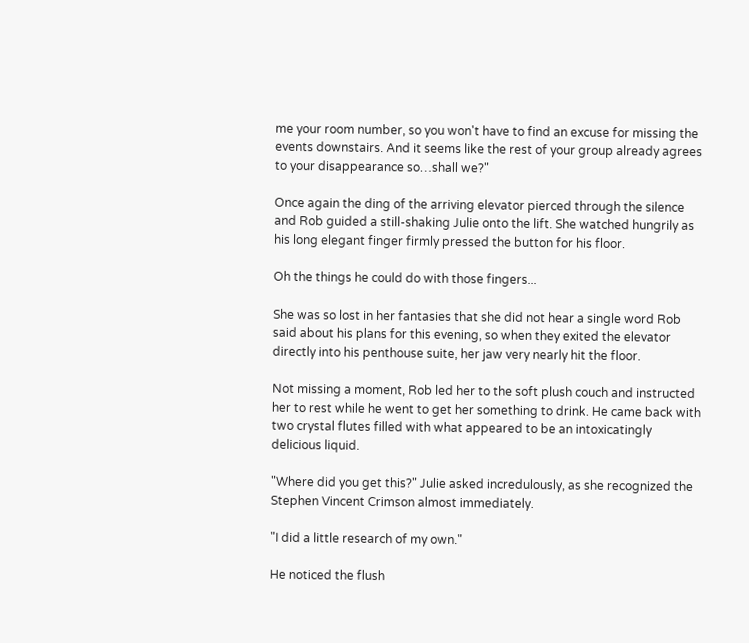me your room number, so you won't have to find an excuse for missing the events downstairs. And it seems like the rest of your group already agrees to your disappearance so…shall we?"

Once again the ding of the arriving elevator pierced through the silence and Rob guided a still-shaking Julie onto the lift. She watched hungrily as his long elegant finger firmly pressed the button for his floor.

Oh the things he could do with those fingers...

She was so lost in her fantasies that she did not hear a single word Rob said about his plans for this evening, so when they exited the elevator directly into his penthouse suite, her jaw very nearly hit the floor.

Not missing a moment, Rob led her to the soft plush couch and instructed her to rest while he went to get her something to drink. He came back with two crystal flutes filled with what appeared to be an intoxicatingly delicious liquid.

"Where did you get this?" Julie asked incredulously, as she recognized the Stephen Vincent Crimson almost immediately.

"I did a little research of my own."

He noticed the flush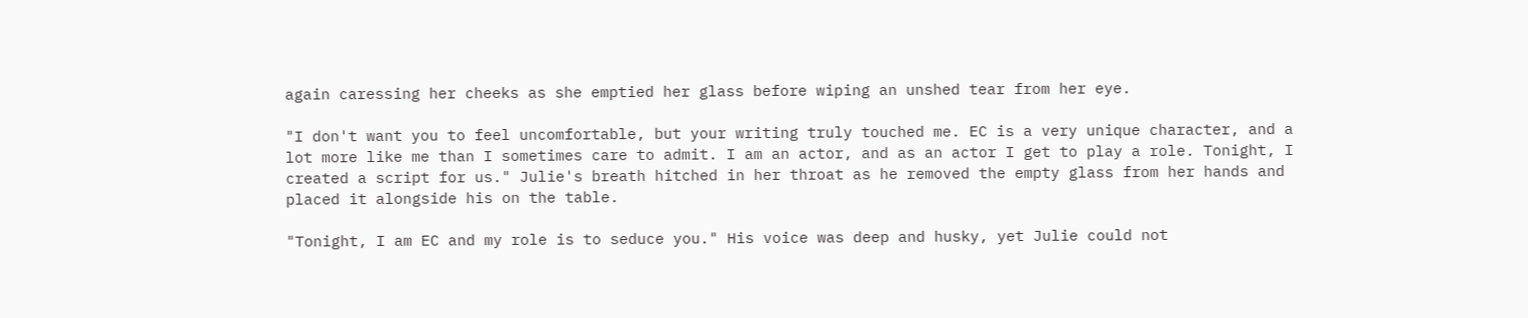again caressing her cheeks as she emptied her glass before wiping an unshed tear from her eye.

"I don't want you to feel uncomfortable, but your writing truly touched me. EC is a very unique character, and a lot more like me than I sometimes care to admit. I am an actor, and as an actor I get to play a role. Tonight, I created a script for us." Julie's breath hitched in her throat as he removed the empty glass from her hands and placed it alongside his on the table.

"Tonight, I am EC and my role is to seduce you." His voice was deep and husky, yet Julie could not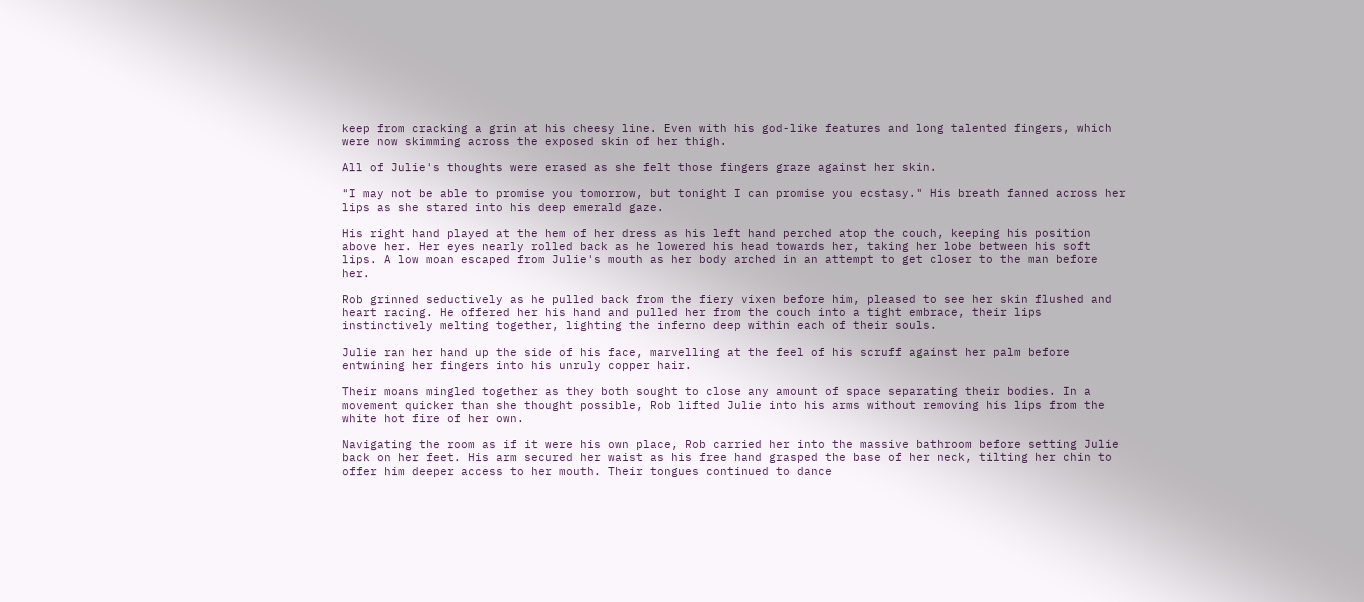keep from cracking a grin at his cheesy line. Even with his god-like features and long talented fingers, which were now skimming across the exposed skin of her thigh.

All of Julie's thoughts were erased as she felt those fingers graze against her skin.

"I may not be able to promise you tomorrow, but tonight I can promise you ecstasy." His breath fanned across her lips as she stared into his deep emerald gaze.

His right hand played at the hem of her dress as his left hand perched atop the couch, keeping his position above her. Her eyes nearly rolled back as he lowered his head towards her, taking her lobe between his soft lips. A low moan escaped from Julie's mouth as her body arched in an attempt to get closer to the man before her.

Rob grinned seductively as he pulled back from the fiery vixen before him, pleased to see her skin flushed and heart racing. He offered her his hand and pulled her from the couch into a tight embrace, their lips instinctively melting together, lighting the inferno deep within each of their souls.

Julie ran her hand up the side of his face, marvelling at the feel of his scruff against her palm before entwining her fingers into his unruly copper hair.

Their moans mingled together as they both sought to close any amount of space separating their bodies. In a movement quicker than she thought possible, Rob lifted Julie into his arms without removing his lips from the white hot fire of her own.

Navigating the room as if it were his own place, Rob carried her into the massive bathroom before setting Julie back on her feet. His arm secured her waist as his free hand grasped the base of her neck, tilting her chin to offer him deeper access to her mouth. Their tongues continued to dance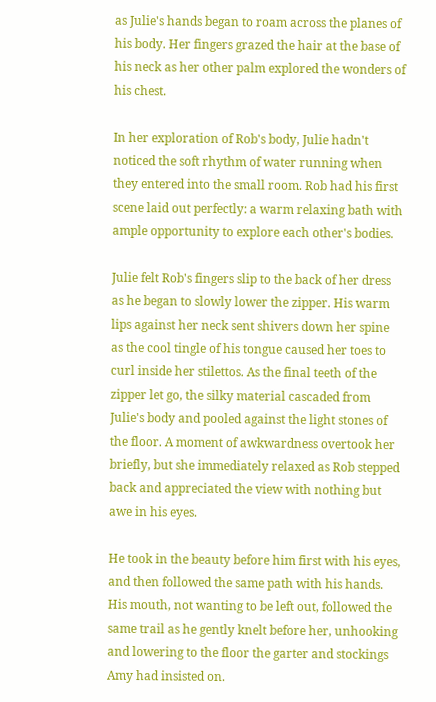as Julie's hands began to roam across the planes of his body. Her fingers grazed the hair at the base of his neck as her other palm explored the wonders of his chest.

In her exploration of Rob's body, Julie hadn't noticed the soft rhythm of water running when they entered into the small room. Rob had his first scene laid out perfectly: a warm relaxing bath with ample opportunity to explore each other's bodies.

Julie felt Rob's fingers slip to the back of her dress as he began to slowly lower the zipper. His warm lips against her neck sent shivers down her spine as the cool tingle of his tongue caused her toes to curl inside her stilettos. As the final teeth of the zipper let go, the silky material cascaded from Julie's body and pooled against the light stones of the floor. A moment of awkwardness overtook her briefly, but she immediately relaxed as Rob stepped back and appreciated the view with nothing but awe in his eyes.

He took in the beauty before him first with his eyes, and then followed the same path with his hands. His mouth, not wanting to be left out, followed the same trail as he gently knelt before her, unhooking and lowering to the floor the garter and stockings Amy had insisted on.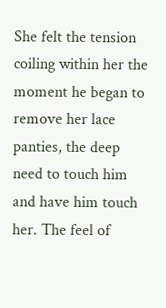She felt the tension coiling within her the moment he began to remove her lace panties, the deep need to touch him and have him touch her. The feel of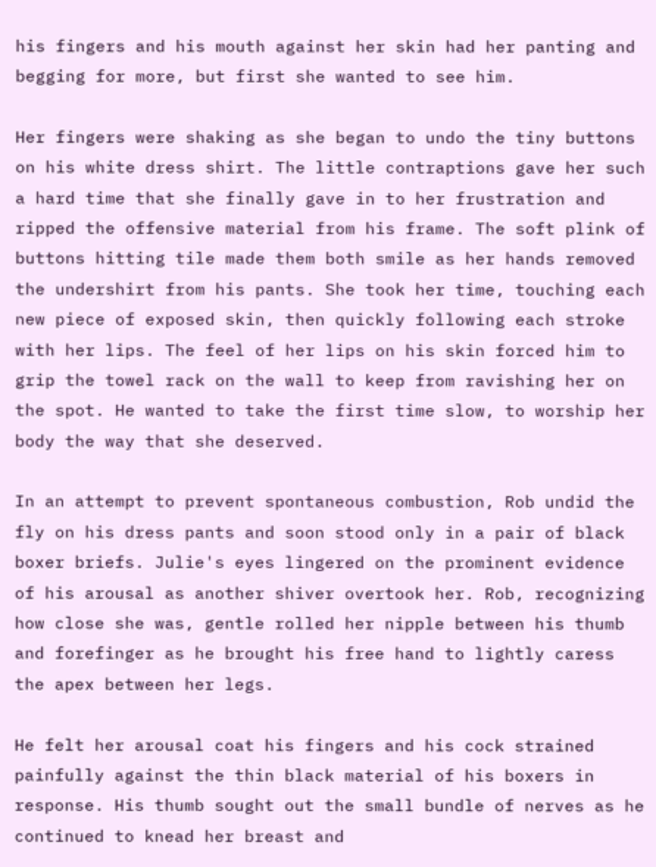his fingers and his mouth against her skin had her panting and begging for more, but first she wanted to see him.

Her fingers were shaking as she began to undo the tiny buttons on his white dress shirt. The little contraptions gave her such a hard time that she finally gave in to her frustration and ripped the offensive material from his frame. The soft plink of buttons hitting tile made them both smile as her hands removed the undershirt from his pants. She took her time, touching each new piece of exposed skin, then quickly following each stroke with her lips. The feel of her lips on his skin forced him to grip the towel rack on the wall to keep from ravishing her on the spot. He wanted to take the first time slow, to worship her body the way that she deserved.

In an attempt to prevent spontaneous combustion, Rob undid the fly on his dress pants and soon stood only in a pair of black boxer briefs. Julie's eyes lingered on the prominent evidence of his arousal as another shiver overtook her. Rob, recognizing how close she was, gentle rolled her nipple between his thumb and forefinger as he brought his free hand to lightly caress the apex between her legs.

He felt her arousal coat his fingers and his cock strained painfully against the thin black material of his boxers in response. His thumb sought out the small bundle of nerves as he continued to knead her breast and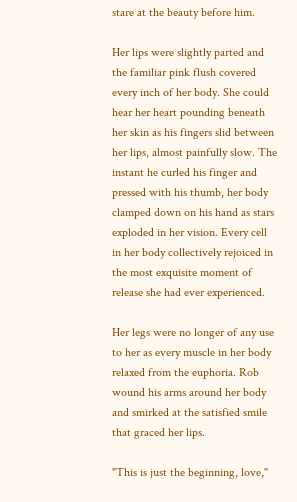stare at the beauty before him.

Her lips were slightly parted and the familiar pink flush covered every inch of her body. She could hear her heart pounding beneath her skin as his fingers slid between her lips, almost painfully slow. The instant he curled his finger and pressed with his thumb, her body clamped down on his hand as stars exploded in her vision. Every cell in her body collectively rejoiced in the most exquisite moment of release she had ever experienced.

Her legs were no longer of any use to her as every muscle in her body relaxed from the euphoria. Rob wound his arms around her body and smirked at the satisfied smile that graced her lips.

"This is just the beginning, love,"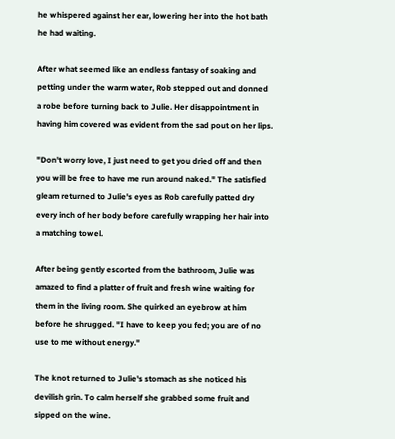he whispered against her ear, lowering her into the hot bath he had waiting.

After what seemed like an endless fantasy of soaking and petting under the warm water, Rob stepped out and donned a robe before turning back to Julie. Her disappointment in having him covered was evident from the sad pout on her lips.

"Don't worry love, I just need to get you dried off and then you will be free to have me run around naked." The satisfied gleam returned to Julie's eyes as Rob carefully patted dry every inch of her body before carefully wrapping her hair into a matching towel.

After being gently escorted from the bathroom, Julie was amazed to find a platter of fruit and fresh wine waiting for them in the living room. She quirked an eyebrow at him before he shrugged. "I have to keep you fed; you are of no use to me without energy."

The knot returned to Julie's stomach as she noticed his devilish grin. To calm herself she grabbed some fruit and sipped on the wine.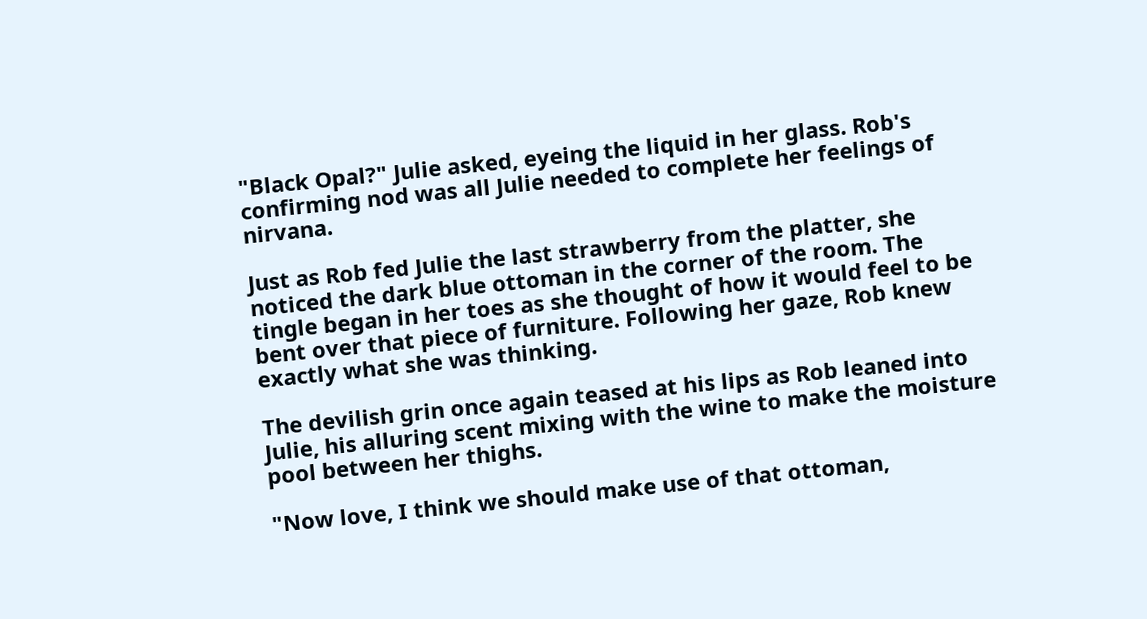"Black Opal?" Julie asked, eyeing the liquid in her glass. Rob's confirming nod was all Julie needed to complete her feelings of nirvana.

Just as Rob fed Julie the last strawberry from the platter, she noticed the dark blue ottoman in the corner of the room. The tingle began in her toes as she thought of how it would feel to be bent over that piece of furniture. Following her gaze, Rob knew exactly what she was thinking.

The devilish grin once again teased at his lips as Rob leaned into Julie, his alluring scent mixing with the wine to make the moisture pool between her thighs.

"Now love, I think we should make use of that ottoman,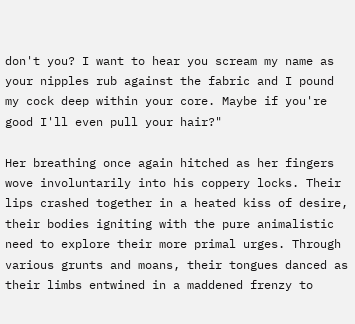don't you? I want to hear you scream my name as your nipples rub against the fabric and I pound my cock deep within your core. Maybe if you're good I'll even pull your hair?"

Her breathing once again hitched as her fingers wove involuntarily into his coppery locks. Their lips crashed together in a heated kiss of desire, their bodies igniting with the pure animalistic need to explore their more primal urges. Through various grunts and moans, their tongues danced as their limbs entwined in a maddened frenzy to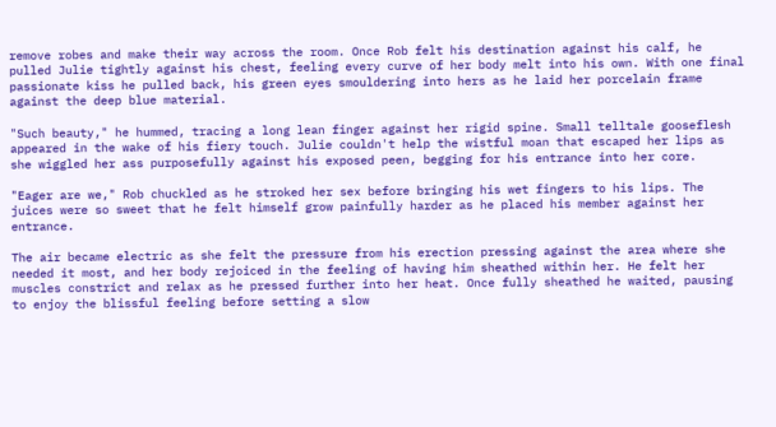remove robes and make their way across the room. Once Rob felt his destination against his calf, he pulled Julie tightly against his chest, feeling every curve of her body melt into his own. With one final passionate kiss he pulled back, his green eyes smouldering into hers as he laid her porcelain frame against the deep blue material.

"Such beauty," he hummed, tracing a long lean finger against her rigid spine. Small telltale gooseflesh appeared in the wake of his fiery touch. Julie couldn't help the wistful moan that escaped her lips as she wiggled her ass purposefully against his exposed peen, begging for his entrance into her core.

"Eager are we," Rob chuckled as he stroked her sex before bringing his wet fingers to his lips. The juices were so sweet that he felt himself grow painfully harder as he placed his member against her entrance.

The air became electric as she felt the pressure from his erection pressing against the area where she needed it most, and her body rejoiced in the feeling of having him sheathed within her. He felt her muscles constrict and relax as he pressed further into her heat. Once fully sheathed he waited, pausing to enjoy the blissful feeling before setting a slow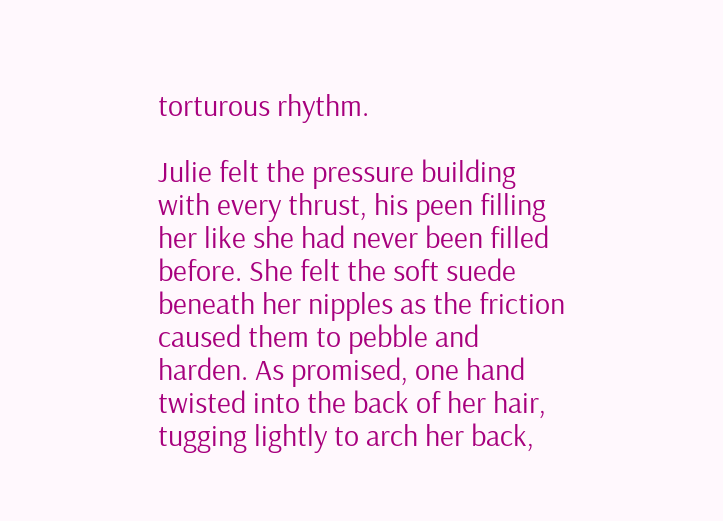torturous rhythm.

Julie felt the pressure building with every thrust, his peen filling her like she had never been filled before. She felt the soft suede beneath her nipples as the friction caused them to pebble and harden. As promised, one hand twisted into the back of her hair, tugging lightly to arch her back,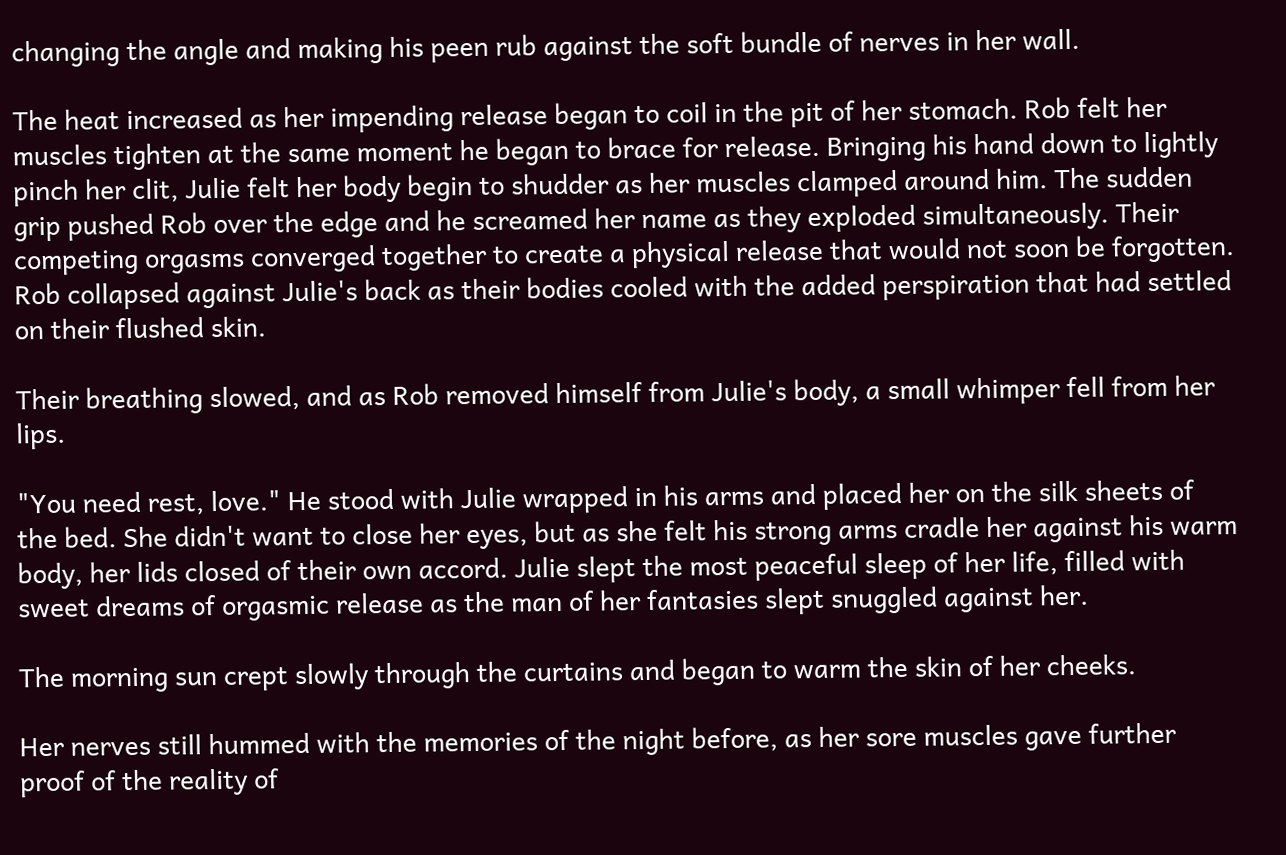changing the angle and making his peen rub against the soft bundle of nerves in her wall.

The heat increased as her impending release began to coil in the pit of her stomach. Rob felt her muscles tighten at the same moment he began to brace for release. Bringing his hand down to lightly pinch her clit, Julie felt her body begin to shudder as her muscles clamped around him. The sudden grip pushed Rob over the edge and he screamed her name as they exploded simultaneously. Their competing orgasms converged together to create a physical release that would not soon be forgotten. Rob collapsed against Julie's back as their bodies cooled with the added perspiration that had settled on their flushed skin.

Their breathing slowed, and as Rob removed himself from Julie's body, a small whimper fell from her lips.

"You need rest, love." He stood with Julie wrapped in his arms and placed her on the silk sheets of the bed. She didn't want to close her eyes, but as she felt his strong arms cradle her against his warm body, her lids closed of their own accord. Julie slept the most peaceful sleep of her life, filled with sweet dreams of orgasmic release as the man of her fantasies slept snuggled against her.

The morning sun crept slowly through the curtains and began to warm the skin of her cheeks.

Her nerves still hummed with the memories of the night before, as her sore muscles gave further proof of the reality of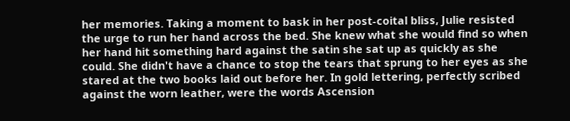her memories. Taking a moment to bask in her post-coital bliss, Julie resisted the urge to run her hand across the bed. She knew what she would find so when her hand hit something hard against the satin she sat up as quickly as she could. She didn't have a chance to stop the tears that sprung to her eyes as she stared at the two books laid out before her. In gold lettering, perfectly scribed against the worn leather, were the words Ascension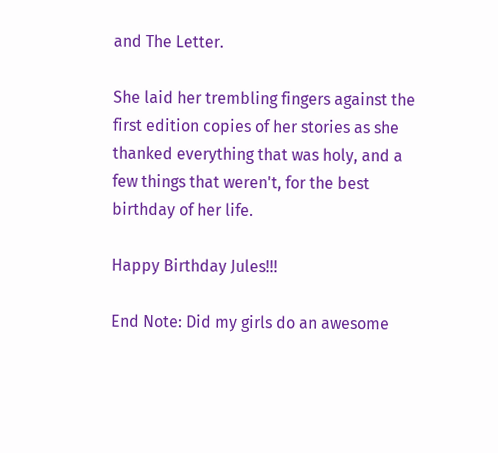and The Letter.

She laid her trembling fingers against the first edition copies of her stories as she thanked everything that was holy, and a few things that weren't, for the best birthday of her life.

Happy Birthday Jules!!!

End Note: Did my girls do an awesome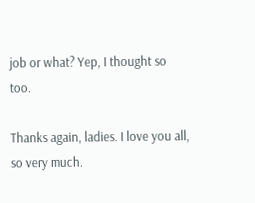job or what? Yep, I thought so too.

Thanks again, ladies. I love you all, so very much.